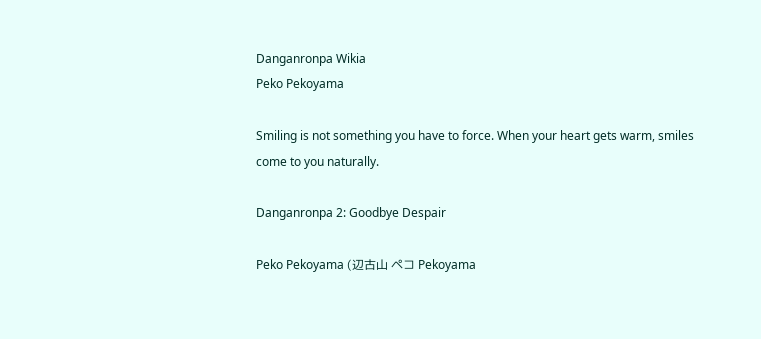Danganronpa Wikia
Peko Pekoyama

Smiling is not something you have to force. When your heart gets warm, smiles come to you naturally.

Danganronpa 2: Goodbye Despair

Peko Pekoyama (辺古山 ペコ Pekoyama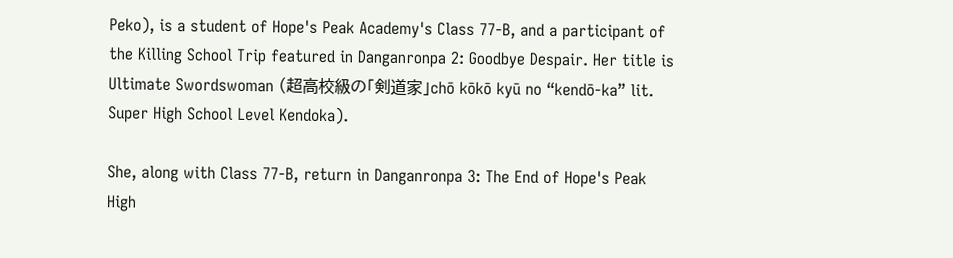Peko), is a student of Hope's Peak Academy's Class 77-B, and a participant of the Killing School Trip featured in Danganronpa 2: Goodbye Despair. Her title is Ultimate Swordswoman (超高校級の「剣道家」chō kōkō kyū no “kendō-ka” lit. Super High School Level Kendoka).

She, along with Class 77-B, return in Danganronpa 3: The End of Hope's Peak High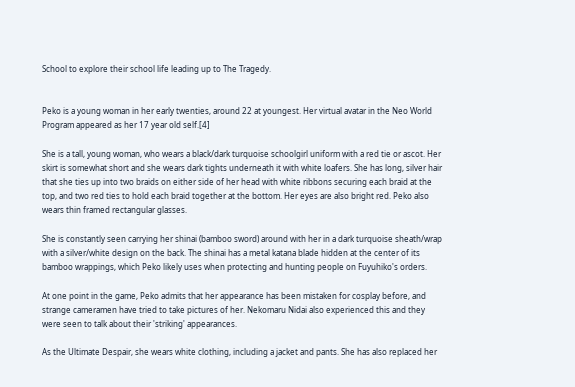School to explore their school life leading up to The Tragedy.


Peko is a young woman in her early twenties, around 22 at youngest. Her virtual avatar in the Neo World Program appeared as her 17 year old self.[4]

She is a tall, young woman, who wears a black/dark turquoise schoolgirl uniform with a red tie or ascot. Her skirt is somewhat short and she wears dark tights underneath it with white loafers. She has long, silver hair that she ties up into two braids on either side of her head with white ribbons securing each braid at the top, and two red ties to hold each braid together at the bottom. Her eyes are also bright red. Peko also wears thin framed rectangular glasses.

She is constantly seen carrying her shinai (bamboo sword) around with her in a dark turquoise sheath/wrap with a silver/white design on the back. The shinai has a metal katana blade hidden at the center of its bamboo wrappings, which Peko likely uses when protecting and hunting people on Fuyuhiko's orders.

At one point in the game, Peko admits that her appearance has been mistaken for cosplay before, and strange cameramen have tried to take pictures of her. Nekomaru Nidai also experienced this and they were seen to talk about their 'striking' appearances.

As the Ultimate Despair, she wears white clothing, including a jacket and pants. She has also replaced her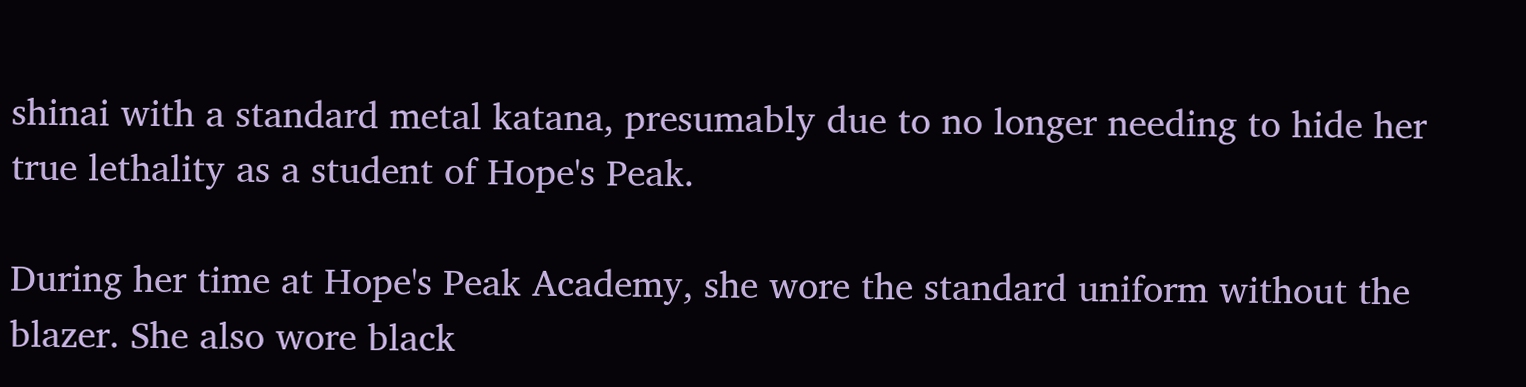shinai with a standard metal katana, presumably due to no longer needing to hide her true lethality as a student of Hope's Peak.

During her time at Hope's Peak Academy, she wore the standard uniform without the blazer. She also wore black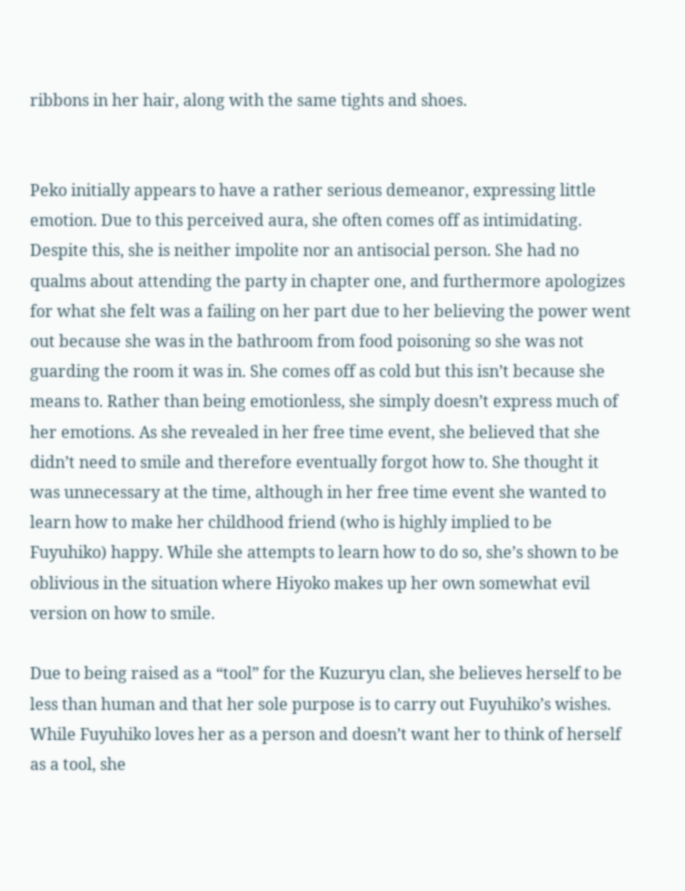ribbons in her hair, along with the same tights and shoes.


Peko initially appears to have a rather serious demeanor, expressing little emotion. Due to this perceived aura, she often comes off as intimidating. Despite this, she is neither impolite nor an antisocial person. She had no qualms about attending the party in chapter one, and furthermore apologizes for what she felt was a failing on her part due to her believing the power went out because she was in the bathroom from food poisoning so she was not guarding the room it was in. She comes off as cold but this isn’t because she means to. Rather than being emotionless, she simply doesn’t express much of her emotions. As she revealed in her free time event, she believed that she didn’t need to smile and therefore eventually forgot how to. She thought it was unnecessary at the time, although in her free time event she wanted to learn how to make her childhood friend (who is highly implied to be Fuyuhiko) happy. While she attempts to learn how to do so, she’s shown to be oblivious in the situation where Hiyoko makes up her own somewhat evil version on how to smile.

Due to being raised as a “tool” for the Kuzuryu clan, she believes herself to be less than human and that her sole purpose is to carry out Fuyuhiko’s wishes. While Fuyuhiko loves her as a person and doesn’t want her to think of herself as a tool, she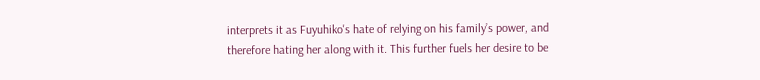interprets it as Fuyuhiko's hate of relying on his family’s power, and therefore hating her along with it. This further fuels her desire to be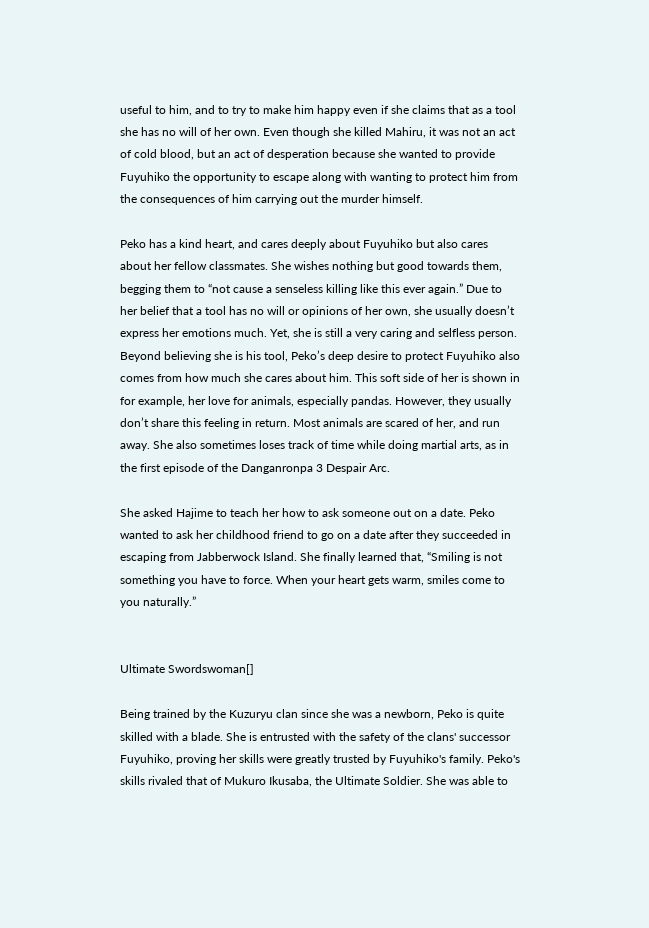useful to him, and to try to make him happy even if she claims that as a tool she has no will of her own. Even though she killed Mahiru, it was not an act of cold blood, but an act of desperation because she wanted to provide Fuyuhiko the opportunity to escape along with wanting to protect him from the consequences of him carrying out the murder himself.

Peko has a kind heart, and cares deeply about Fuyuhiko but also cares about her fellow classmates. She wishes nothing but good towards them, begging them to “not cause a senseless killing like this ever again.” Due to her belief that a tool has no will or opinions of her own, she usually doesn’t express her emotions much. Yet, she is still a very caring and selfless person. Beyond believing she is his tool, Peko’s deep desire to protect Fuyuhiko also comes from how much she cares about him. This soft side of her is shown in for example, her love for animals, especially pandas. However, they usually don’t share this feeling in return. Most animals are scared of her, and run away. She also sometimes loses track of time while doing martial arts, as in the first episode of the Danganronpa 3 Despair Arc.

She asked Hajime to teach her how to ask someone out on a date. Peko wanted to ask her childhood friend to go on a date after they succeeded in escaping from Jabberwock Island. She finally learned that, “Smiling is not something you have to force. When your heart gets warm, smiles come to you naturally.”


Ultimate Swordswoman[]

Being trained by the Kuzuryu clan since she was a newborn, Peko is quite skilled with a blade. She is entrusted with the safety of the clans' successor Fuyuhiko, proving her skills were greatly trusted by Fuyuhiko's family. Peko's skills rivaled that of Mukuro Ikusaba, the Ultimate Soldier. She was able to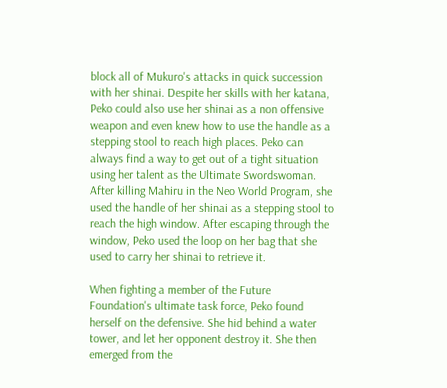block all of Mukuro's attacks in quick succession with her shinai. Despite her skills with her katana, Peko could also use her shinai as a non offensive weapon and even knew how to use the handle as a stepping stool to reach high places. Peko can always find a way to get out of a tight situation using her talent as the Ultimate Swordswoman. After killing Mahiru in the Neo World Program, she used the handle of her shinai as a stepping stool to reach the high window. After escaping through the window, Peko used the loop on her bag that she used to carry her shinai to retrieve it.

When fighting a member of the Future Foundation's ultimate task force, Peko found herself on the defensive. She hid behind a water tower, and let her opponent destroy it. She then emerged from the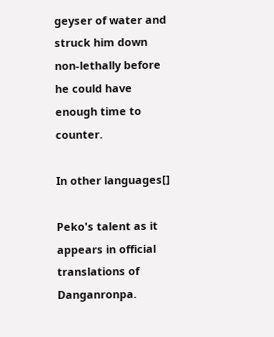geyser of water and struck him down non-lethally before he could have enough time to counter.

In other languages[]

Peko's talent as it appears in official translations of Danganronpa.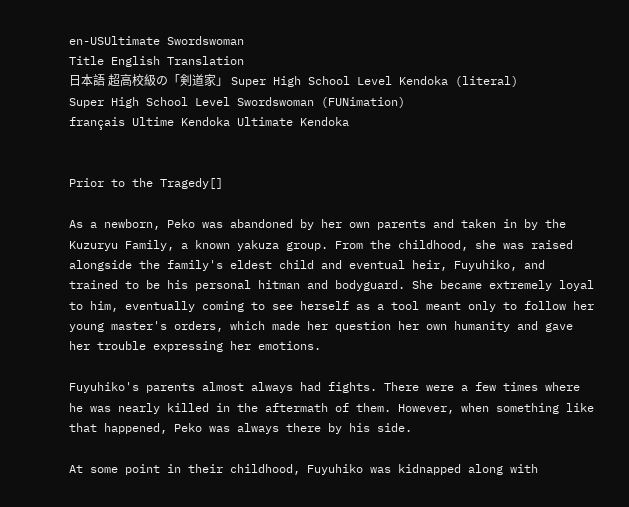en-USUltimate Swordswoman
Title English Translation
日本語 超高校級の「剣道家」 Super High School Level Kendoka (literal)
Super High School Level Swordswoman (FUNimation)
français Ultime Kendoka Ultimate Kendoka


Prior to the Tragedy[]

As a newborn, Peko was abandoned by her own parents and taken in by the Kuzuryu Family, a known yakuza group. From the childhood, she was raised alongside the family's eldest child and eventual heir, Fuyuhiko, and trained to be his personal hitman and bodyguard. She became extremely loyal to him, eventually coming to see herself as a tool meant only to follow her young master's orders, which made her question her own humanity and gave her trouble expressing her emotions.

Fuyuhiko's parents almost always had fights. There were a few times where he was nearly killed in the aftermath of them. However, when something like that happened, Peko was always there by his side.

At some point in their childhood, Fuyuhiko was kidnapped along with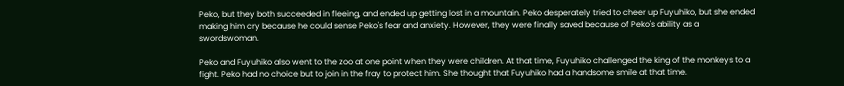Peko, but they both succeeded in fleeing, and ended up getting lost in a mountain. Peko desperately tried to cheer up Fuyuhiko, but she ended making him cry because he could sense Peko's fear and anxiety. However, they were finally saved because of Peko's ability as a swordswoman.

Peko and Fuyuhiko also went to the zoo at one point when they were children. At that time, Fuyuhiko challenged the king of the monkeys to a fight. Peko had no choice but to join in the fray to protect him. She thought that Fuyuhiko had a handsome smile at that time.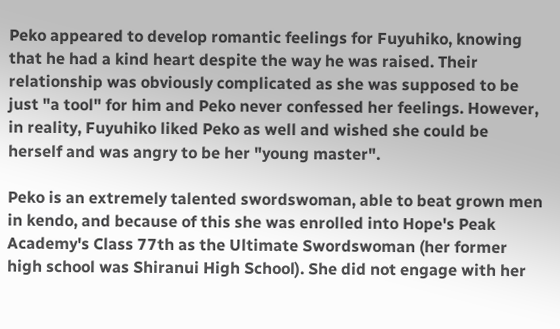Peko appeared to develop romantic feelings for Fuyuhiko, knowing that he had a kind heart despite the way he was raised. Their relationship was obviously complicated as she was supposed to be just "a tool" for him and Peko never confessed her feelings. However, in reality, Fuyuhiko liked Peko as well and wished she could be herself and was angry to be her "young master".

Peko is an extremely talented swordswoman, able to beat grown men in kendo, and because of this she was enrolled into Hope's Peak Academy's Class 77th as the Ultimate Swordswoman (her former high school was Shiranui High School). She did not engage with her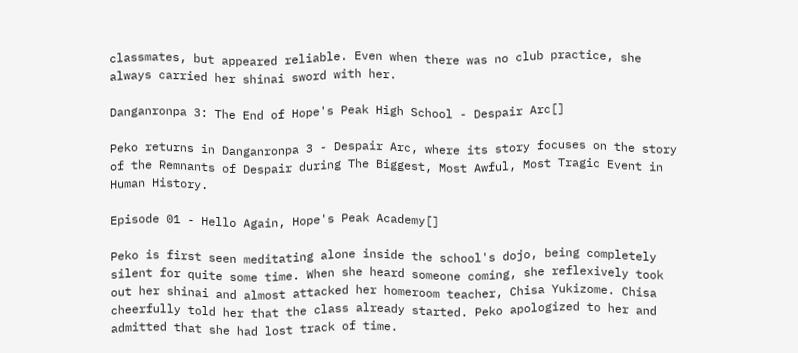classmates, but appeared reliable. Even when there was no club practice, she always carried her shinai sword with her.

Danganronpa 3: The End of Hope's Peak High School - Despair Arc[]

Peko returns in Danganronpa 3 - Despair Arc, where its story focuses on the story of the Remnants of Despair during The Biggest, Most Awful, Most Tragic Event in Human History.

Episode 01 - Hello Again, Hope's Peak Academy[]

Peko is first seen meditating alone inside the school's dojo, being completely silent for quite some time. When she heard someone coming, she reflexively took out her shinai and almost attacked her homeroom teacher, Chisa Yukizome. Chisa cheerfully told her that the class already started. Peko apologized to her and admitted that she had lost track of time.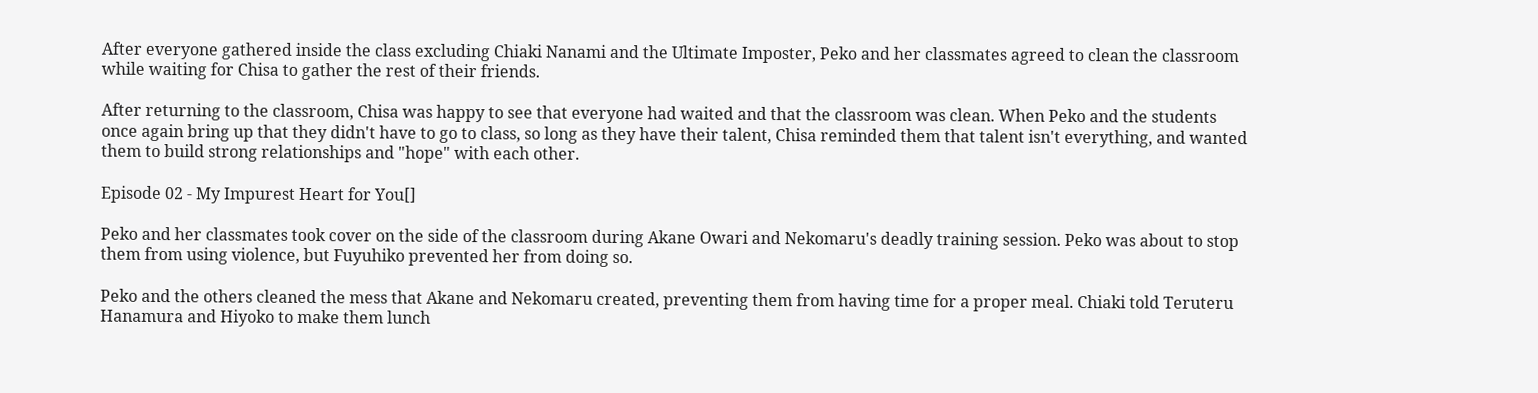After everyone gathered inside the class excluding Chiaki Nanami and the Ultimate Imposter, Peko and her classmates agreed to clean the classroom while waiting for Chisa to gather the rest of their friends.

After returning to the classroom, Chisa was happy to see that everyone had waited and that the classroom was clean. When Peko and the students once again bring up that they didn't have to go to class, so long as they have their talent, Chisa reminded them that talent isn't everything, and wanted them to build strong relationships and "hope" with each other.

Episode 02 - My Impurest Heart for You[]

Peko and her classmates took cover on the side of the classroom during Akane Owari and Nekomaru's deadly training session. Peko was about to stop them from using violence, but Fuyuhiko prevented her from doing so.

Peko and the others cleaned the mess that Akane and Nekomaru created, preventing them from having time for a proper meal. Chiaki told Teruteru Hanamura and Hiyoko to make them lunch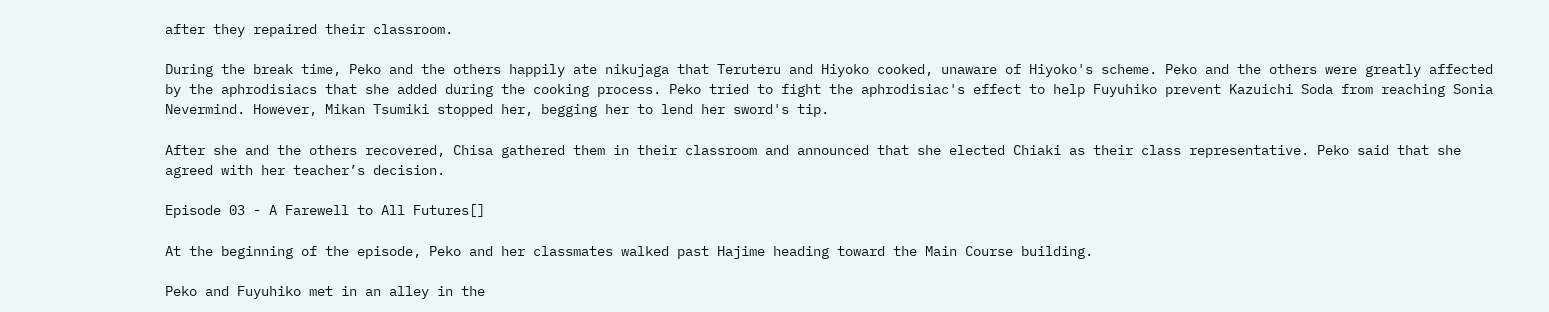after they repaired their classroom.

During the break time, Peko and the others happily ate nikujaga that Teruteru and Hiyoko cooked, unaware of Hiyoko's scheme. Peko and the others were greatly affected by the aphrodisiacs that she added during the cooking process. Peko tried to fight the aphrodisiac's effect to help Fuyuhiko prevent Kazuichi Soda from reaching Sonia Nevermind. However, Mikan Tsumiki stopped her, begging her to lend her sword's tip.

After she and the others recovered, Chisa gathered them in their classroom and announced that she elected Chiaki as their class representative. Peko said that she agreed with her teacher’s decision.

Episode 03 - A Farewell to All Futures[]

At the beginning of the episode, Peko and her classmates walked past Hajime heading toward the Main Course building.

Peko and Fuyuhiko met in an alley in the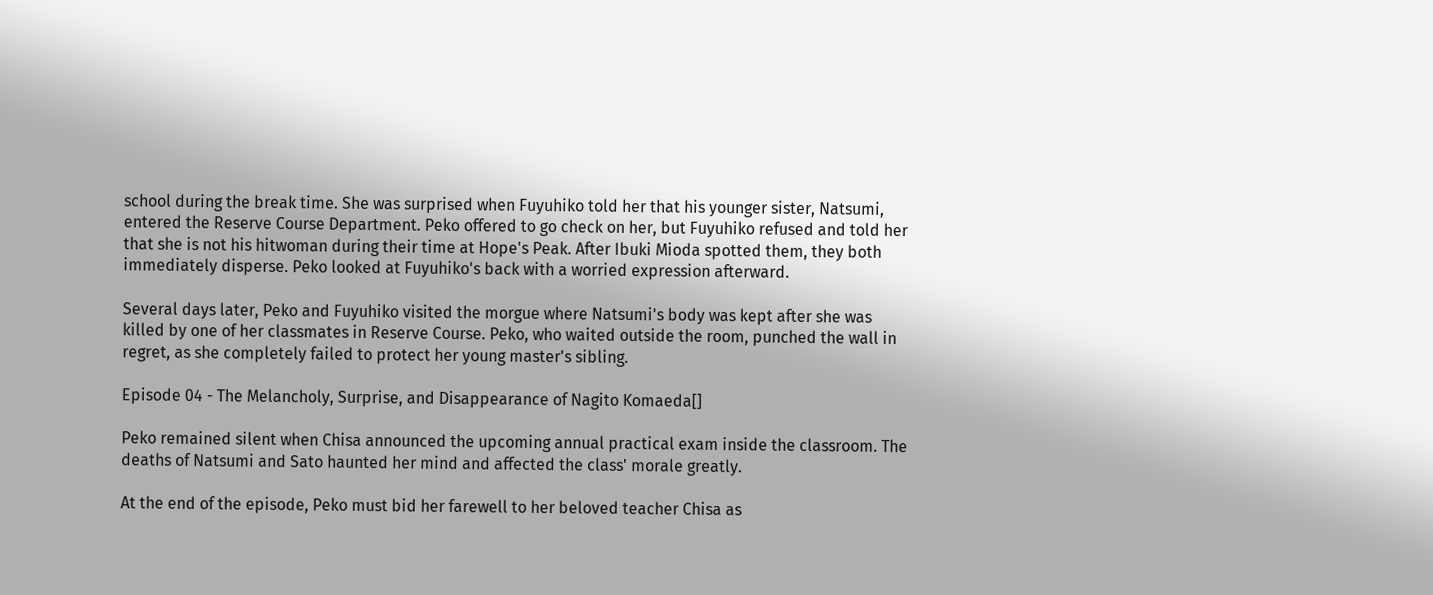school during the break time. She was surprised when Fuyuhiko told her that his younger sister, Natsumi, entered the Reserve Course Department. Peko offered to go check on her, but Fuyuhiko refused and told her that she is not his hitwoman during their time at Hope's Peak. After Ibuki Mioda spotted them, they both immediately disperse. Peko looked at Fuyuhiko's back with a worried expression afterward.

Several days later, Peko and Fuyuhiko visited the morgue where Natsumi's body was kept after she was killed by one of her classmates in Reserve Course. Peko, who waited outside the room, punched the wall in regret, as she completely failed to protect her young master's sibling.

Episode 04 - The Melancholy, Surprise, and Disappearance of Nagito Komaeda[]

Peko remained silent when Chisa announced the upcoming annual practical exam inside the classroom. The deaths of Natsumi and Sato haunted her mind and affected the class' morale greatly.

At the end of the episode, Peko must bid her farewell to her beloved teacher Chisa as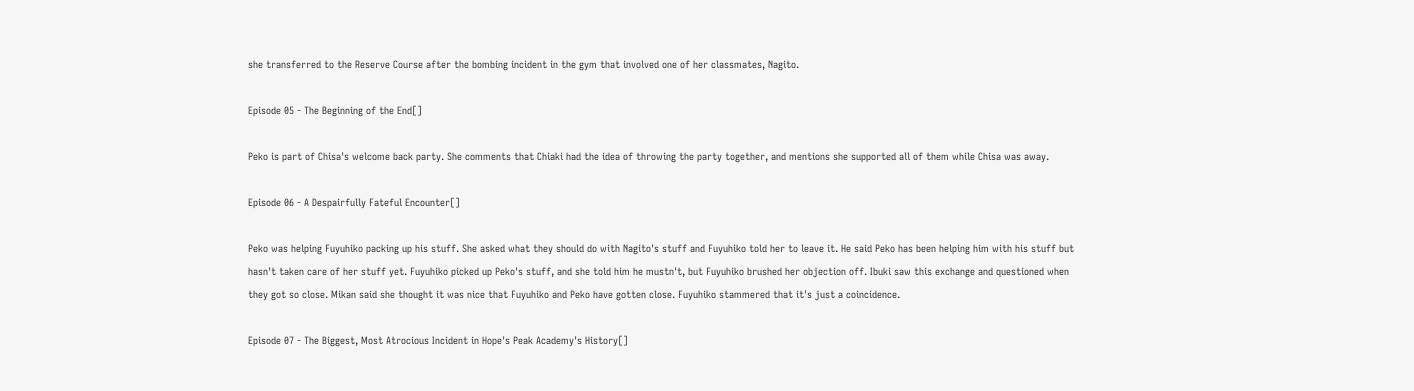she transferred to the Reserve Course after the bombing incident in the gym that involved one of her classmates, Nagito.

Episode 05 - The Beginning of the End[]

Peko is part of Chisa's welcome back party. She comments that Chiaki had the idea of throwing the party together, and mentions she supported all of them while Chisa was away.

Episode 06 - A Despairfully Fateful Encounter[]

Peko was helping Fuyuhiko packing up his stuff. She asked what they should do with Nagito's stuff and Fuyuhiko told her to leave it. He said Peko has been helping him with his stuff but hasn't taken care of her stuff yet. Fuyuhiko picked up Peko's stuff, and she told him he mustn't, but Fuyuhiko brushed her objection off. Ibuki saw this exchange and questioned when they got so close. Mikan said she thought it was nice that Fuyuhiko and Peko have gotten close. Fuyuhiko stammered that it's just a coincidence.

Episode 07 - The Biggest, Most Atrocious Incident in Hope's Peak Academy's History[]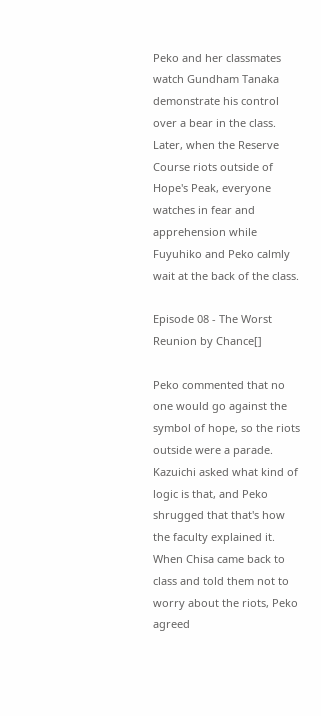Peko and her classmates watch Gundham Tanaka demonstrate his control over a bear in the class. Later, when the Reserve Course riots outside of Hope's Peak, everyone watches in fear and apprehension while Fuyuhiko and Peko calmly wait at the back of the class.

Episode 08 - The Worst Reunion by Chance[]

Peko commented that no one would go against the symbol of hope, so the riots outside were a parade. Kazuichi asked what kind of logic is that, and Peko shrugged that that's how the faculty explained it. When Chisa came back to class and told them not to worry about the riots, Peko agreed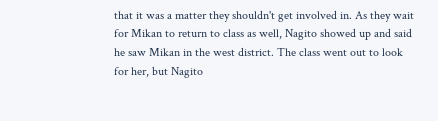that it was a matter they shouldn't get involved in. As they wait for Mikan to return to class as well, Nagito showed up and said he saw Mikan in the west district. The class went out to look for her, but Nagito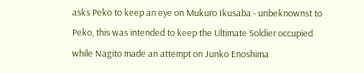asks Peko to keep an eye on Mukuro Ikusaba - unbeknownst to Peko, this was intended to keep the Ultimate Soldier occupied while Nagito made an attempt on Junko Enoshima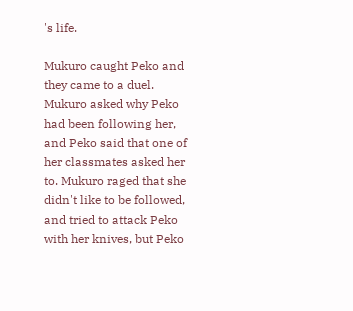's life.

Mukuro caught Peko and they came to a duel. Mukuro asked why Peko had been following her, and Peko said that one of her classmates asked her to. Mukuro raged that she didn't like to be followed, and tried to attack Peko with her knives, but Peko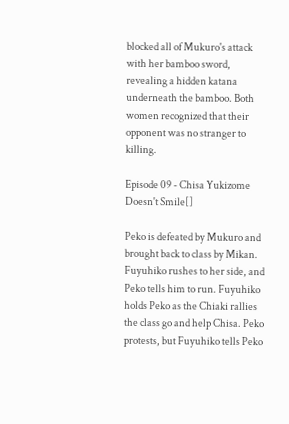blocked all of Mukuro's attack with her bamboo sword, revealing a hidden katana underneath the bamboo. Both women recognized that their opponent was no stranger to killing.

Episode 09 - Chisa Yukizome Doesn't Smile[]

Peko is defeated by Mukuro and brought back to class by Mikan. Fuyuhiko rushes to her side, and Peko tells him to run. Fuyuhiko holds Peko as the Chiaki rallies the class go and help Chisa. Peko protests, but Fuyuhiko tells Peko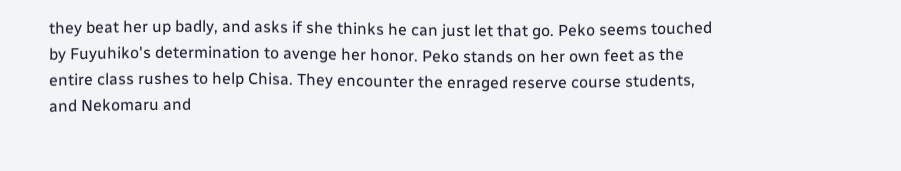they beat her up badly, and asks if she thinks he can just let that go. Peko seems touched by Fuyuhiko's determination to avenge her honor. Peko stands on her own feet as the entire class rushes to help Chisa. They encounter the enraged reserve course students, and Nekomaru and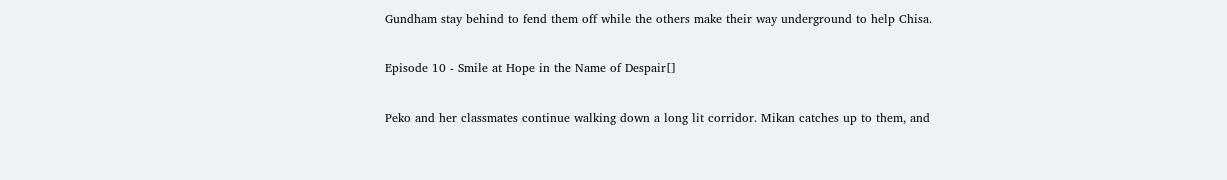Gundham stay behind to fend them off while the others make their way underground to help Chisa.

Episode 10 - Smile at Hope in the Name of Despair[]

Peko and her classmates continue walking down a long lit corridor. Mikan catches up to them, and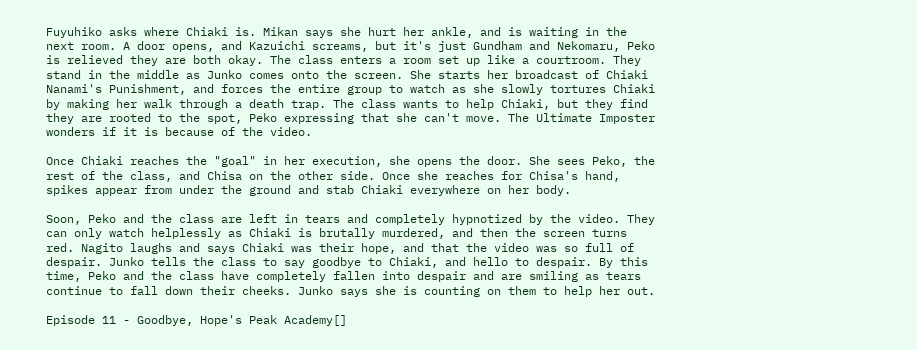Fuyuhiko asks where Chiaki is. Mikan says she hurt her ankle, and is waiting in the next room. A door opens, and Kazuichi screams, but it's just Gundham and Nekomaru, Peko is relieved they are both okay. The class enters a room set up like a courtroom. They stand in the middle as Junko comes onto the screen. She starts her broadcast of Chiaki Nanami's Punishment, and forces the entire group to watch as she slowly tortures Chiaki by making her walk through a death trap. The class wants to help Chiaki, but they find they are rooted to the spot, Peko expressing that she can't move. The Ultimate Imposter wonders if it is because of the video.

Once Chiaki reaches the "goal" in her execution, she opens the door. She sees Peko, the rest of the class, and Chisa on the other side. Once she reaches for Chisa's hand, spikes appear from under the ground and stab Chiaki everywhere on her body.

Soon, Peko and the class are left in tears and completely hypnotized by the video. They can only watch helplessly as Chiaki is brutally murdered, and then the screen turns red. Nagito laughs and says Chiaki was their hope, and that the video was so full of despair. Junko tells the class to say goodbye to Chiaki, and hello to despair. By this time, Peko and the class have completely fallen into despair and are smiling as tears continue to fall down their cheeks. Junko says she is counting on them to help her out.

Episode 11 - Goodbye, Hope's Peak Academy[]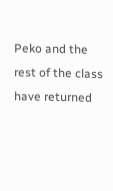Peko and the rest of the class have returned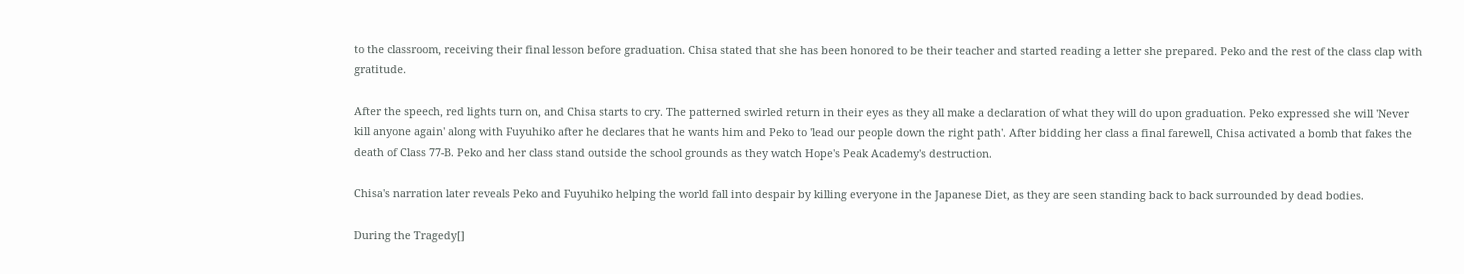to the classroom, receiving their final lesson before graduation. Chisa stated that she has been honored to be their teacher and started reading a letter she prepared. Peko and the rest of the class clap with gratitude.

After the speech, red lights turn on, and Chisa starts to cry. The patterned swirled return in their eyes as they all make a declaration of what they will do upon graduation. Peko expressed she will 'Never kill anyone again' along with Fuyuhiko after he declares that he wants him and Peko to 'lead our people down the right path'. After bidding her class a final farewell, Chisa activated a bomb that fakes the death of Class 77-B. Peko and her class stand outside the school grounds as they watch Hope's Peak Academy's destruction.

Chisa's narration later reveals Peko and Fuyuhiko helping the world fall into despair by killing everyone in the Japanese Diet, as they are seen standing back to back surrounded by dead bodies.

During the Tragedy[]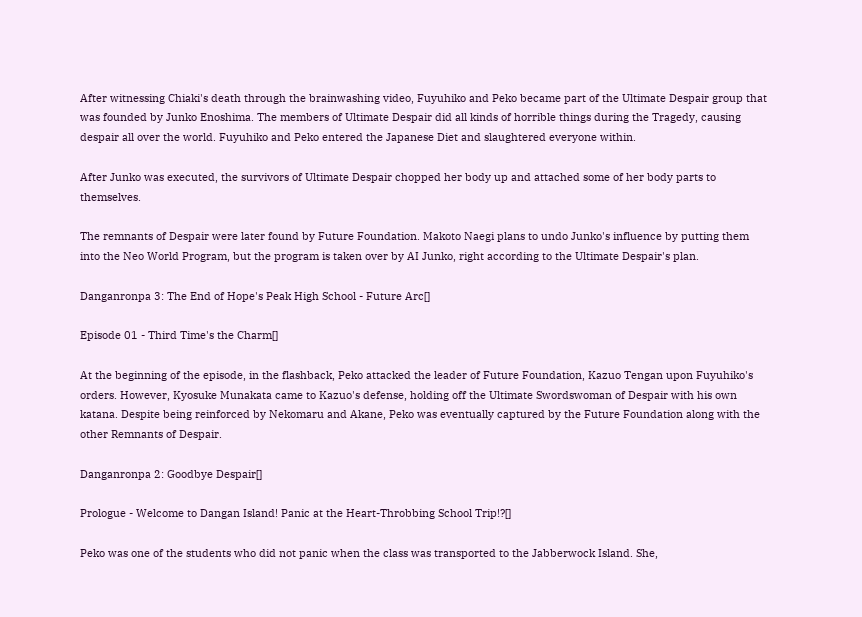After witnessing Chiaki's death through the brainwashing video, Fuyuhiko and Peko became part of the Ultimate Despair group that was founded by Junko Enoshima. The members of Ultimate Despair did all kinds of horrible things during the Tragedy, causing despair all over the world. Fuyuhiko and Peko entered the Japanese Diet and slaughtered everyone within.

After Junko was executed, the survivors of Ultimate Despair chopped her body up and attached some of her body parts to themselves.

The remnants of Despair were later found by Future Foundation. Makoto Naegi plans to undo Junko's influence by putting them into the Neo World Program, but the program is taken over by AI Junko, right according to the Ultimate Despair's plan.

Danganronpa 3: The End of Hope's Peak High School - Future Arc[]

Episode 01 - Third Time's the Charm[]

At the beginning of the episode, in the flashback, Peko attacked the leader of Future Foundation, Kazuo Tengan upon Fuyuhiko's orders. However, Kyosuke Munakata came to Kazuo's defense, holding off the Ultimate Swordswoman of Despair with his own katana. Despite being reinforced by Nekomaru and Akane, Peko was eventually captured by the Future Foundation along with the other Remnants of Despair.

Danganronpa 2: Goodbye Despair[]

Prologue - Welcome to Dangan Island! Panic at the Heart-Throbbing School Trip!?[]

Peko was one of the students who did not panic when the class was transported to the Jabberwock Island. She,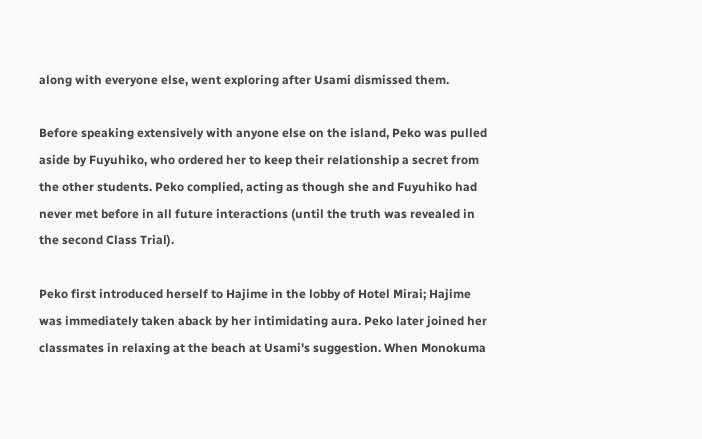along with everyone else, went exploring after Usami dismissed them.

Before speaking extensively with anyone else on the island, Peko was pulled aside by Fuyuhiko, who ordered her to keep their relationship a secret from the other students. Peko complied, acting as though she and Fuyuhiko had never met before in all future interactions (until the truth was revealed in the second Class Trial).

Peko first introduced herself to Hajime in the lobby of Hotel Mirai; Hajime was immediately taken aback by her intimidating aura. Peko later joined her classmates in relaxing at the beach at Usami's suggestion. When Monokuma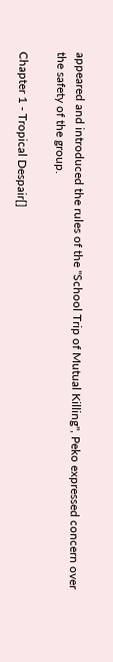appeared and introduced the rules of the "School Trip of Mutual Killing", Peko expressed concern over the safety of the group.

Chapter 1 - Tropical Despair[]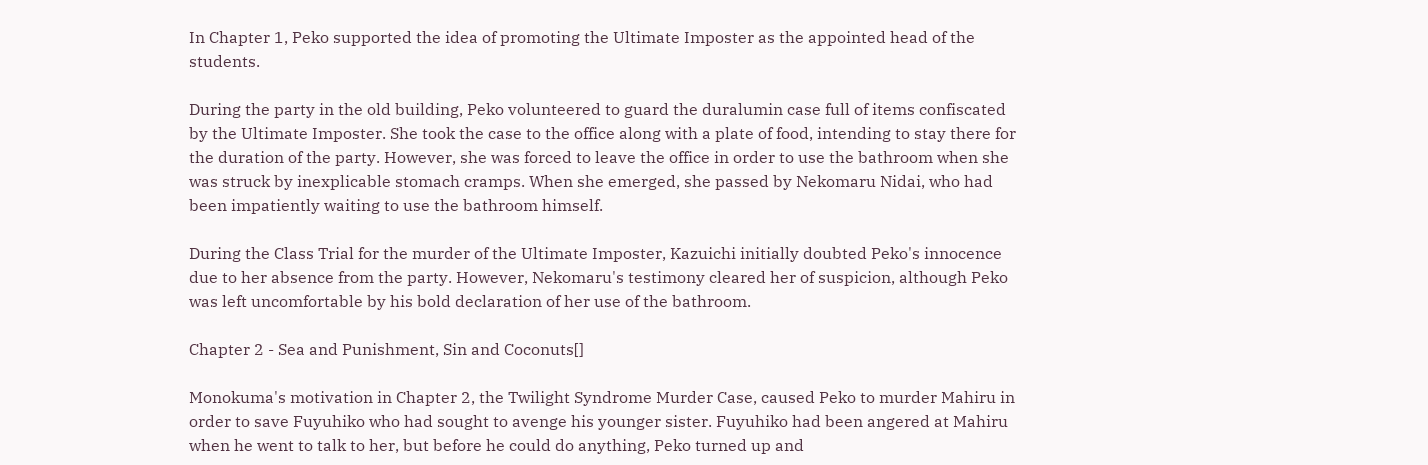In Chapter 1, Peko supported the idea of promoting the Ultimate Imposter as the appointed head of the students.

During the party in the old building, Peko volunteered to guard the duralumin case full of items confiscated by the Ultimate Imposter. She took the case to the office along with a plate of food, intending to stay there for the duration of the party. However, she was forced to leave the office in order to use the bathroom when she was struck by inexplicable stomach cramps. When she emerged, she passed by Nekomaru Nidai, who had been impatiently waiting to use the bathroom himself.

During the Class Trial for the murder of the Ultimate Imposter, Kazuichi initially doubted Peko's innocence due to her absence from the party. However, Nekomaru's testimony cleared her of suspicion, although Peko was left uncomfortable by his bold declaration of her use of the bathroom.

Chapter 2 - Sea and Punishment, Sin and Coconuts[]

Monokuma's motivation in Chapter 2, the Twilight Syndrome Murder Case, caused Peko to murder Mahiru in order to save Fuyuhiko who had sought to avenge his younger sister. Fuyuhiko had been angered at Mahiru when he went to talk to her, but before he could do anything, Peko turned up and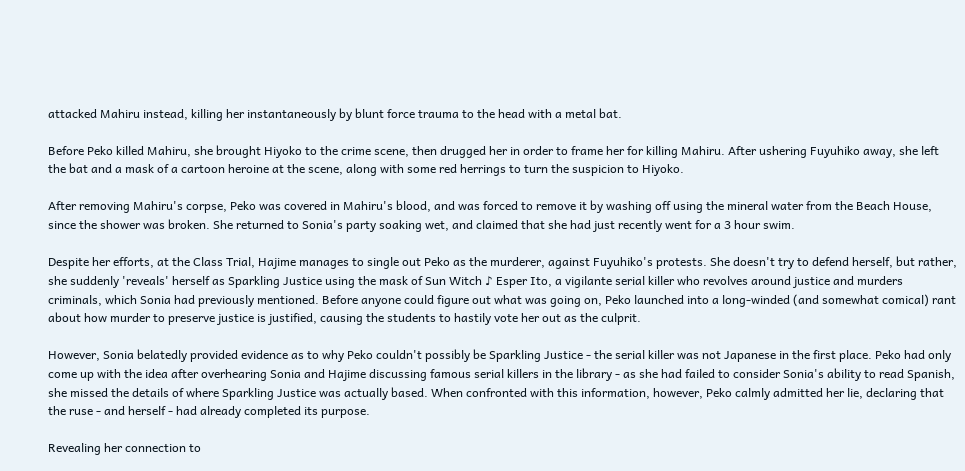attacked Mahiru instead, killing her instantaneously by blunt force trauma to the head with a metal bat.

Before Peko killed Mahiru, she brought Hiyoko to the crime scene, then drugged her in order to frame her for killing Mahiru. After ushering Fuyuhiko away, she left the bat and a mask of a cartoon heroine at the scene, along with some red herrings to turn the suspicion to Hiyoko.

After removing Mahiru's corpse, Peko was covered in Mahiru's blood, and was forced to remove it by washing off using the mineral water from the Beach House, since the shower was broken. She returned to Sonia's party soaking wet, and claimed that she had just recently went for a 3 hour swim.

Despite her efforts, at the Class Trial, Hajime manages to single out Peko as the murderer, against Fuyuhiko's protests. She doesn't try to defend herself, but rather, she suddenly 'reveals' herself as Sparkling Justice using the mask of Sun Witch ♪ Esper Ito, a vigilante serial killer who revolves around justice and murders criminals, which Sonia had previously mentioned. Before anyone could figure out what was going on, Peko launched into a long-winded (and somewhat comical) rant about how murder to preserve justice is justified, causing the students to hastily vote her out as the culprit.

However, Sonia belatedly provided evidence as to why Peko couldn't possibly be Sparkling Justice - the serial killer was not Japanese in the first place. Peko had only come up with the idea after overhearing Sonia and Hajime discussing famous serial killers in the library - as she had failed to consider Sonia's ability to read Spanish, she missed the details of where Sparkling Justice was actually based. When confronted with this information, however, Peko calmly admitted her lie, declaring that the ruse - and herself - had already completed its purpose.

Revealing her connection to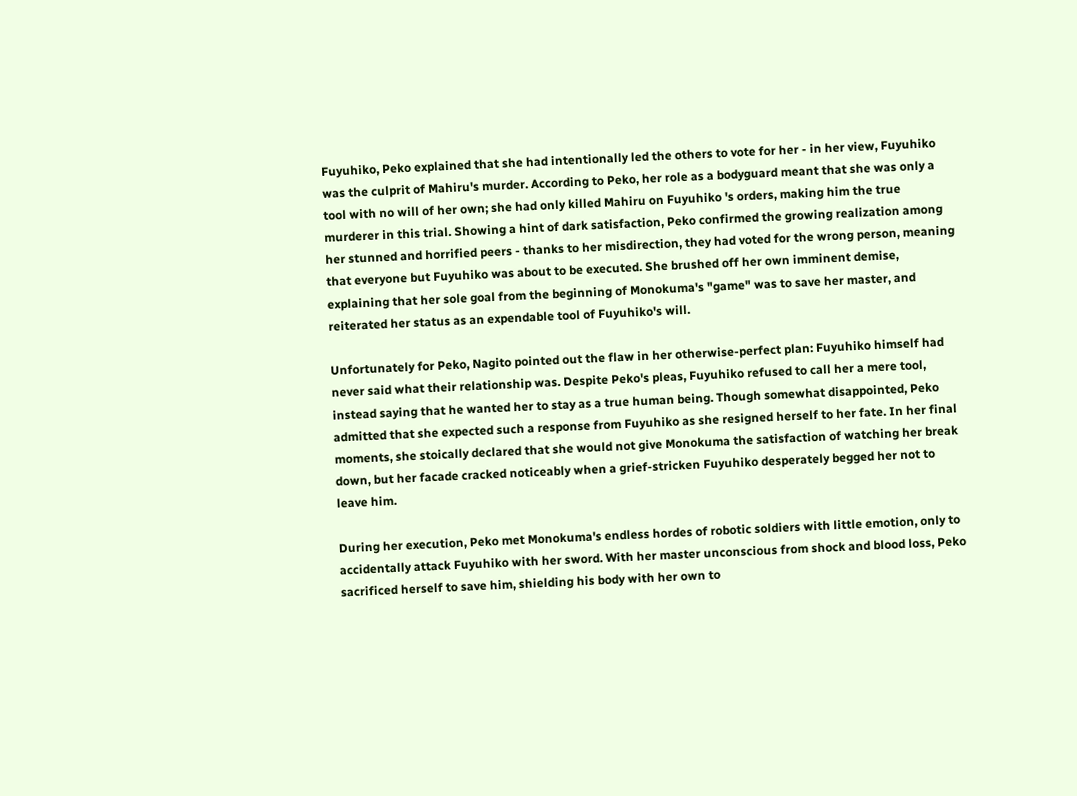Fuyuhiko, Peko explained that she had intentionally led the others to vote for her - in her view, Fuyuhiko was the culprit of Mahiru's murder. According to Peko, her role as a bodyguard meant that she was only a tool with no will of her own; she had only killed Mahiru on Fuyuhiko 's orders, making him the true murderer in this trial. Showing a hint of dark satisfaction, Peko confirmed the growing realization among her stunned and horrified peers - thanks to her misdirection, they had voted for the wrong person, meaning that everyone but Fuyuhiko was about to be executed. She brushed off her own imminent demise, explaining that her sole goal from the beginning of Monokuma's "game" was to save her master, and reiterated her status as an expendable tool of Fuyuhiko's will.

Unfortunately for Peko, Nagito pointed out the flaw in her otherwise-perfect plan: Fuyuhiko himself had never said what their relationship was. Despite Peko's pleas, Fuyuhiko refused to call her a mere tool, instead saying that he wanted her to stay as a true human being. Though somewhat disappointed, Peko admitted that she expected such a response from Fuyuhiko as she resigned herself to her fate. In her final moments, she stoically declared that she would not give Monokuma the satisfaction of watching her break down, but her facade cracked noticeably when a grief-stricken Fuyuhiko desperately begged her not to leave him.

During her execution, Peko met Monokuma's endless hordes of robotic soldiers with little emotion, only to accidentally attack Fuyuhiko with her sword. With her master unconscious from shock and blood loss, Peko sacrificed herself to save him, shielding his body with her own to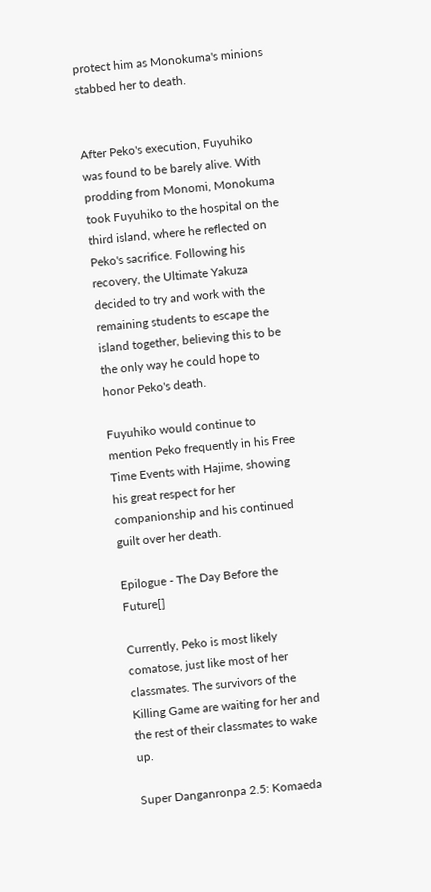protect him as Monokuma's minions stabbed her to death.


After Peko's execution, Fuyuhiko was found to be barely alive. With prodding from Monomi, Monokuma took Fuyuhiko to the hospital on the third island, where he reflected on Peko's sacrifice. Following his recovery, the Ultimate Yakuza decided to try and work with the remaining students to escape the island together, believing this to be the only way he could hope to honor Peko's death.

Fuyuhiko would continue to mention Peko frequently in his Free Time Events with Hajime, showing his great respect for her companionship and his continued guilt over her death.

Epilogue - The Day Before the Future[]

Currently, Peko is most likely comatose, just like most of her classmates. The survivors of the Killing Game are waiting for her and the rest of their classmates to wake up.

Super Danganronpa 2.5: Komaeda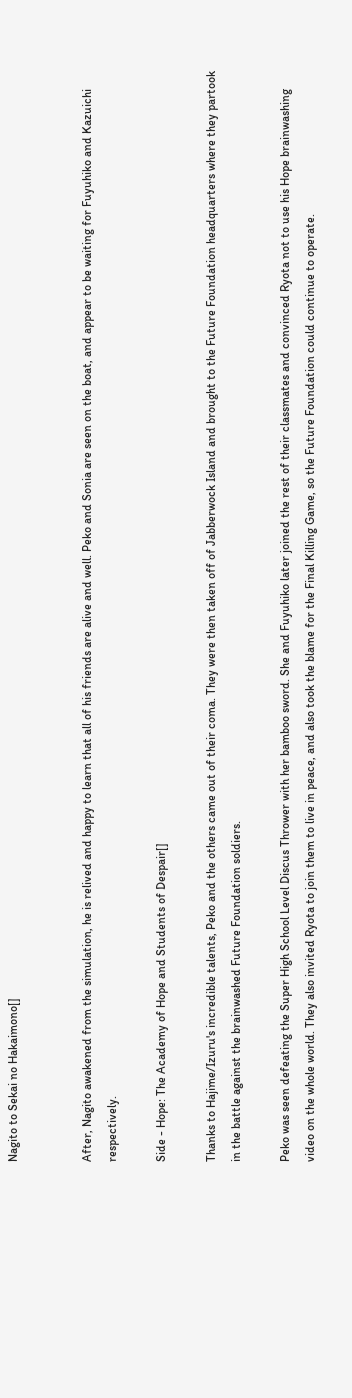Nagito to Sekai no Hakaimono[]


After, Nagito awakened from the simulation, he is relived and happy to learn that all of his friends are alive and well. Peko and Sonia are seen on the boat, and appear to be waiting for Fuyuhiko and Kazuichi respectively.

Side - Hope: The Academy of Hope and Students of Despair[]

Thanks to Hajime/Izuru's incredible talents, Peko and the others came out of their coma. They were then taken off of Jabberwock Island and brought to the Future Foundation headquarters where they partook in the battle against the brainwashed Future Foundation soldiers.

Peko was seen defeating the Super High School Level Discus Thrower with her bamboo sword. She and Fuyuhiko later joined the rest of their classmates and convinced Ryota not to use his Hope brainwashing video on the whole world. They also invited Ryota to join them to live in peace, and also took the blame for the Final Killing Game, so the Future Foundation could continue to operate.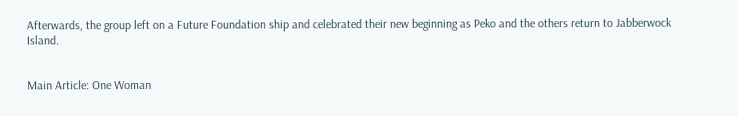Afterwards, the group left on a Future Foundation ship and celebrated their new beginning as Peko and the others return to Jabberwock Island.


Main Article: One Woman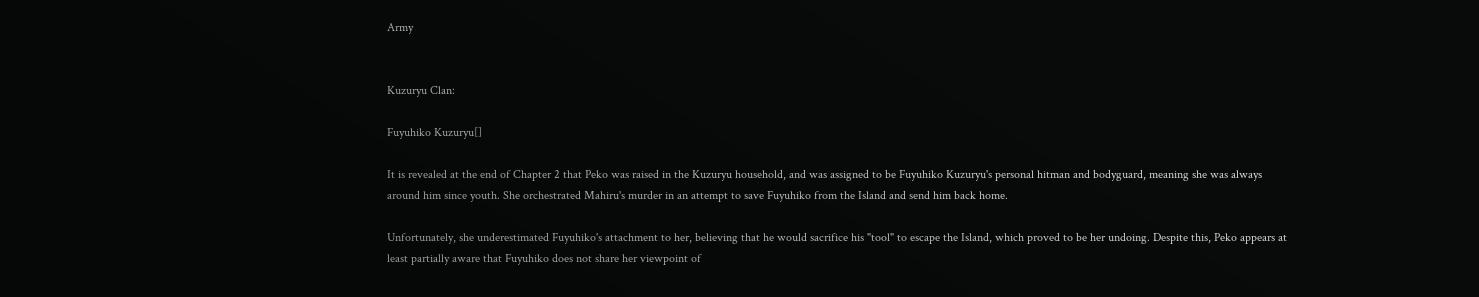Army


Kuzuryu Clan:

Fuyuhiko Kuzuryu[]

It is revealed at the end of Chapter 2 that Peko was raised in the Kuzuryu household, and was assigned to be Fuyuhiko Kuzuryu's personal hitman and bodyguard, meaning she was always around him since youth. She orchestrated Mahiru's murder in an attempt to save Fuyuhiko from the Island and send him back home.

Unfortunately, she underestimated Fuyuhiko's attachment to her, believing that he would sacrifice his "tool" to escape the Island, which proved to be her undoing. Despite this, Peko appears at least partially aware that Fuyuhiko does not share her viewpoint of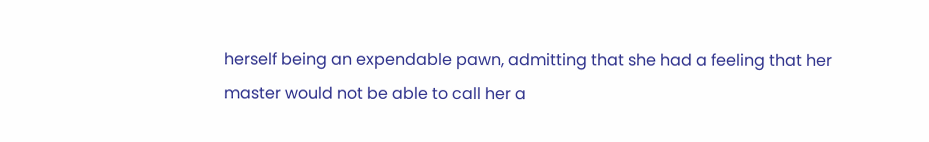herself being an expendable pawn, admitting that she had a feeling that her master would not be able to call her a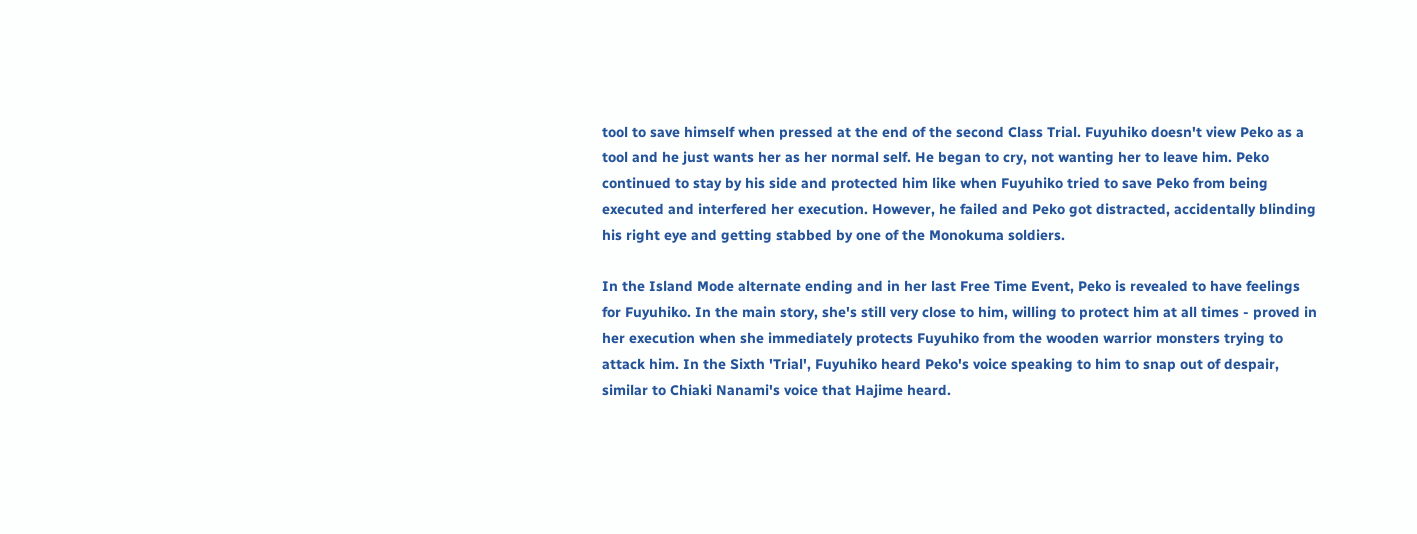tool to save himself when pressed at the end of the second Class Trial. Fuyuhiko doesn't view Peko as a tool and he just wants her as her normal self. He began to cry, not wanting her to leave him. Peko continued to stay by his side and protected him like when Fuyuhiko tried to save Peko from being executed and interfered her execution. However, he failed and Peko got distracted, accidentally blinding his right eye and getting stabbed by one of the Monokuma soldiers.

In the Island Mode alternate ending and in her last Free Time Event, Peko is revealed to have feelings for Fuyuhiko. In the main story, she's still very close to him, willing to protect him at all times - proved in her execution when she immediately protects Fuyuhiko from the wooden warrior monsters trying to attack him. In the Sixth 'Trial', Fuyuhiko heard Peko's voice speaking to him to snap out of despair, similar to Chiaki Nanami's voice that Hajime heard.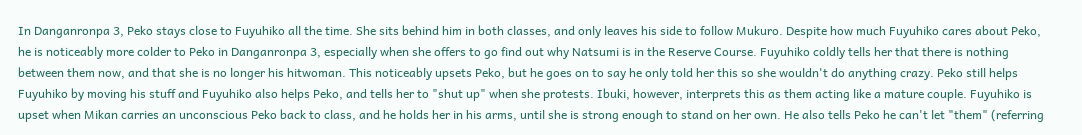In Danganronpa 3, Peko stays close to Fuyuhiko all the time. She sits behind him in both classes, and only leaves his side to follow Mukuro. Despite how much Fuyuhiko cares about Peko, he is noticeably more colder to Peko in Danganronpa 3, especially when she offers to go find out why Natsumi is in the Reserve Course. Fuyuhiko coldly tells her that there is nothing between them now, and that she is no longer his hitwoman. This noticeably upsets Peko, but he goes on to say he only told her this so she wouldn't do anything crazy. Peko still helps Fuyuhiko by moving his stuff and Fuyuhiko also helps Peko, and tells her to "shut up" when she protests. Ibuki, however, interprets this as them acting like a mature couple. Fuyuhiko is upset when Mikan carries an unconscious Peko back to class, and he holds her in his arms, until she is strong enough to stand on her own. He also tells Peko he can't let "them" (referring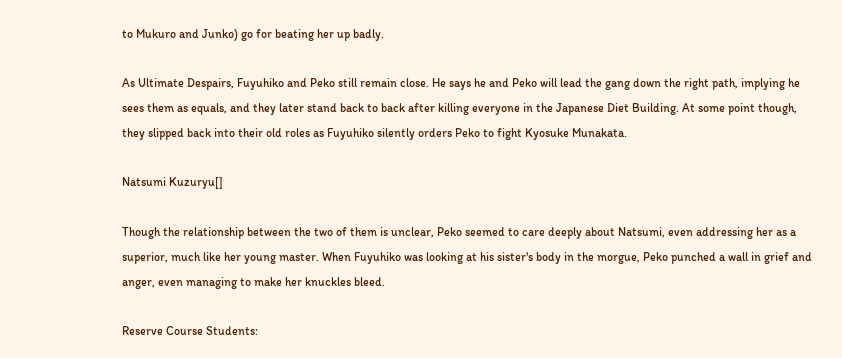to Mukuro and Junko) go for beating her up badly.

As Ultimate Despairs, Fuyuhiko and Peko still remain close. He says he and Peko will lead the gang down the right path, implying he sees them as equals, and they later stand back to back after killing everyone in the Japanese Diet Building. At some point though, they slipped back into their old roles as Fuyuhiko silently orders Peko to fight Kyosuke Munakata.

Natsumi Kuzuryu[]

Though the relationship between the two of them is unclear, Peko seemed to care deeply about Natsumi, even addressing her as a superior, much like her young master. When Fuyuhiko was looking at his sister's body in the morgue, Peko punched a wall in grief and anger, even managing to make her knuckles bleed.

Reserve Course Students: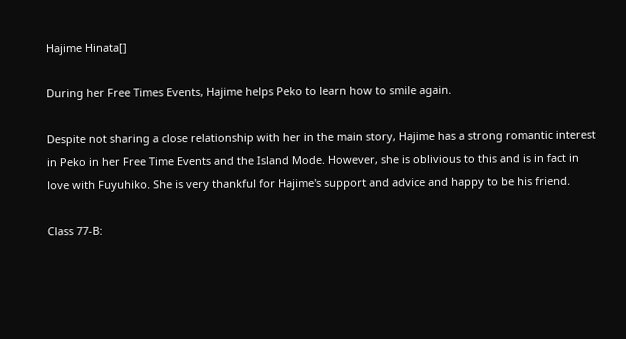Hajime Hinata[]

During her Free Times Events, Hajime helps Peko to learn how to smile again.

Despite not sharing a close relationship with her in the main story, Hajime has a strong romantic interest in Peko in her Free Time Events and the Island Mode. However, she is oblivious to this and is in fact in love with Fuyuhiko. She is very thankful for Hajime's support and advice and happy to be his friend.

Class 77-B: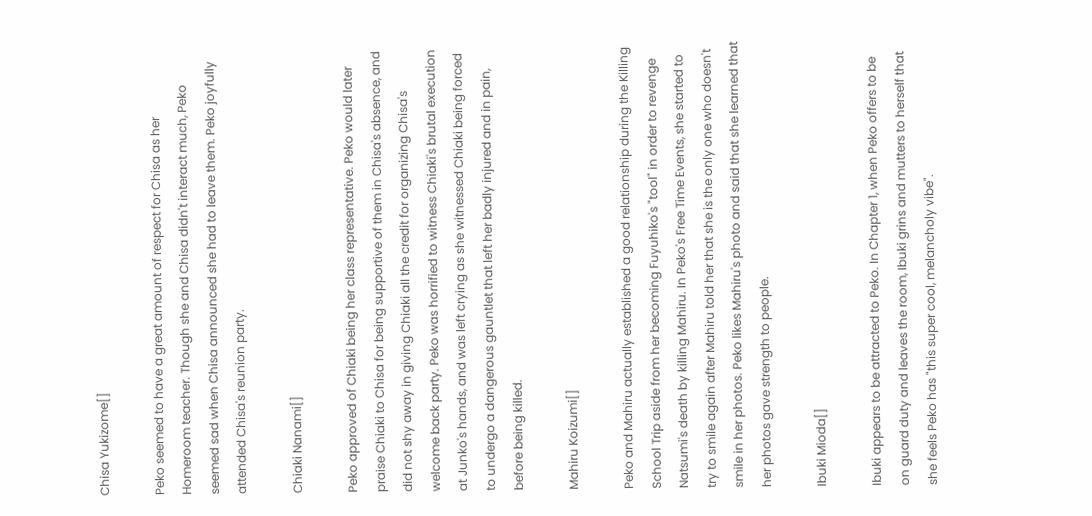Chisa Yukizome[]

Peko seemed to have a great amount of respect for Chisa as her Homeroom teacher. Though she and Chisa didn't interact much, Peko seemed sad when Chisa announced she had to leave them. Peko joyfully attended Chisa's reunion party.

Chiaki Nanami[]

Peko approved of Chiaki being her class representative. Peko would later praise Chiaki to Chisa for being supportive of them in Chisa's absence, and did not shy away in giving Chiaki all the credit for organizing Chisa's welcome back party. Peko was horrified to witness Chiaki's brutal execution at Junko's hands, and was left crying as she witnessed Chiaki being forced to undergo a dangerous gauntlet that left her badly injured and in pain, before being killed.

Mahiru Koizumi[]

Peko and Mahiru actually established a good relationship during the Killing School Trip aside from her becoming Fuyuhiko's "tool" in order to revenge Natsumi's death by killing Mahiru. In Peko's Free Time Events, she started to try to smile again after Mahiru told her that she is the only one who doesn't smile in her photos. Peko likes Mahiru's photo and said that she learned that her photos gave strength to people.

Ibuki Mioda[]

Ibuki appears to be attracted to Peko. In Chapter 1, when Peko offers to be on guard duty and leaves the room, Ibuki grins and mutters to herself that she feels Peko has "this super cool, melancholy vibe".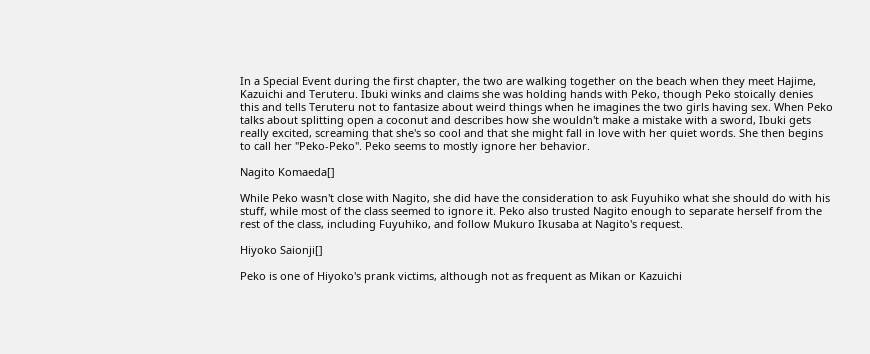In a Special Event during the first chapter, the two are walking together on the beach when they meet Hajime, Kazuichi and Teruteru. Ibuki winks and claims she was holding hands with Peko, though Peko stoically denies this and tells Teruteru not to fantasize about weird things when he imagines the two girls having sex. When Peko talks about splitting open a coconut and describes how she wouldn't make a mistake with a sword, Ibuki gets really excited, screaming that she's so cool and that she might fall in love with her quiet words. She then begins to call her "Peko-Peko". Peko seems to mostly ignore her behavior.

Nagito Komaeda[]

While Peko wasn't close with Nagito, she did have the consideration to ask Fuyuhiko what she should do with his stuff, while most of the class seemed to ignore it. Peko also trusted Nagito enough to separate herself from the rest of the class, including Fuyuhiko, and follow Mukuro Ikusaba at Nagito's request.

Hiyoko Saionji[]

Peko is one of Hiyoko's prank victims, although not as frequent as Mikan or Kazuichi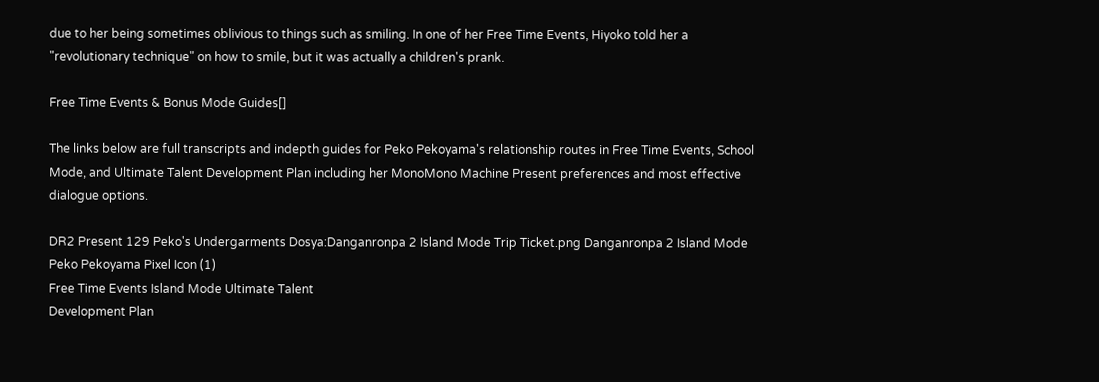due to her being sometimes oblivious to things such as smiling. In one of her Free Time Events, Hiyoko told her a "revolutionary technique" on how to smile, but it was actually a children's prank.

Free Time Events & Bonus Mode Guides[]

The links below are full transcripts and indepth guides for Peko Pekoyama's relationship routes in Free Time Events, School Mode, and Ultimate Talent Development Plan including her MonoMono Machine Present preferences and most effective dialogue options.

DR2 Present 129 Peko's Undergarments Dosya:Danganronpa 2 Island Mode Trip Ticket.png Danganronpa 2 Island Mode Peko Pekoyama Pixel Icon (1)
Free Time Events Island Mode Ultimate Talent
Development Plan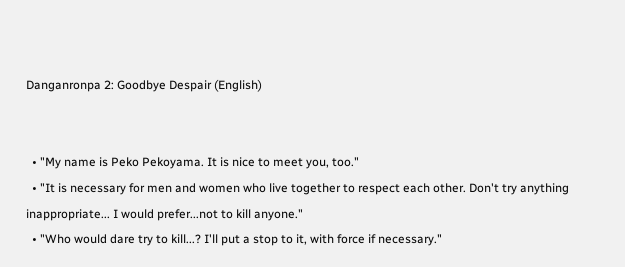Danganronpa 2: Goodbye Despair (English)


  • "My name is Peko Pekoyama. It is nice to meet you, too."
  • "It is necessary for men and women who live together to respect each other. Don't try anything inappropriate... I would prefer...not to kill anyone."
  • "Who would dare try to kill...? I'll put a stop to it, with force if necessary."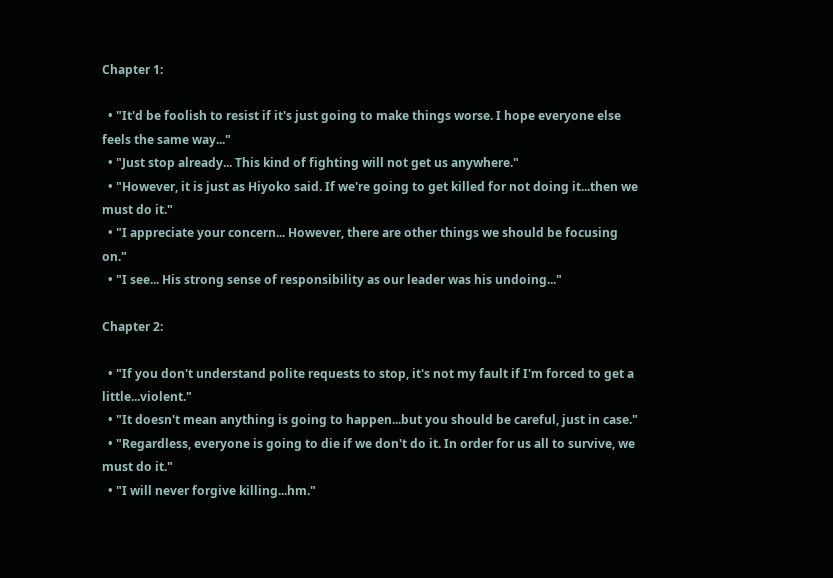Chapter 1:

  • "It'd be foolish to resist if it's just going to make things worse. I hope everyone else feels the same way..."
  • "Just stop already... This kind of fighting will not get us anywhere."
  • "However, it is just as Hiyoko said. If we're going to get killed for not doing it...then we must do it."
  • "I appreciate your concern... However, there are other things we should be focusing on."
  • "I see... His strong sense of responsibility as our leader was his undoing..."

Chapter 2:

  • "If you don't understand polite requests to stop, it's not my fault if I'm forced to get a little...violent."
  • "It doesn't mean anything is going to happen...but you should be careful, just in case."
  • "Regardless, everyone is going to die if we don't do it. In order for us all to survive, we must do it."
  • "I will never forgive killing...hm."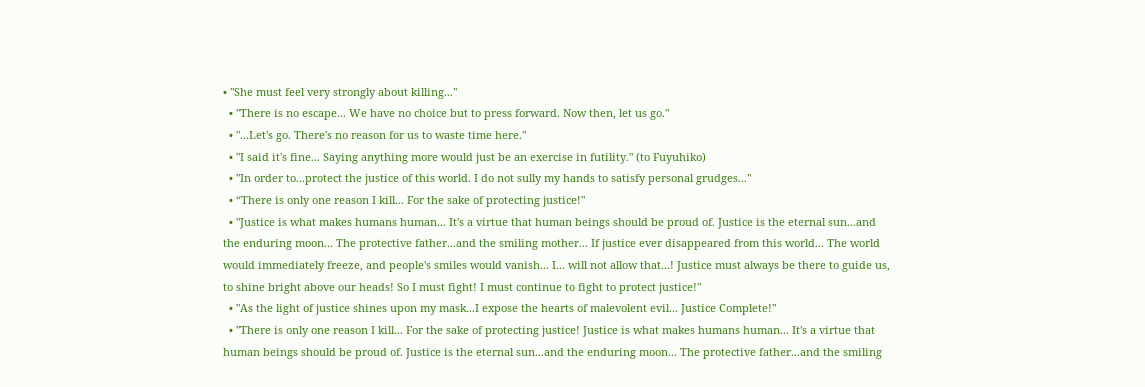• "She must feel very strongly about killing..."
  • "There is no escape... We have no choice but to press forward. Now then, let us go."
  • "...Let's go. There's no reason for us to waste time here."
  • "I said it's fine... Saying anything more would just be an exercise in futility." (to Fuyuhiko)
  • "In order to...protect the justice of this world. I do not sully my hands to satisfy personal grudges..."
  • “There is only one reason I kill... For the sake of protecting justice!"
  • "Justice is what makes humans human... It's a virtue that human beings should be proud of. Justice is the eternal sun...and the enduring moon... The protective father...and the smiling mother... If justice ever disappeared from this world... The world would immediately freeze, and people's smiles would vanish... I... will not allow that...! Justice must always be there to guide us, to shine bright above our heads! So I must fight! I must continue to fight to protect justice!"
  • "As the light of justice shines upon my mask...I expose the hearts of malevolent evil... Justice Complete!"
  • "There is only one reason I kill... For the sake of protecting justice! Justice is what makes humans human... It's a virtue that human beings should be proud of. Justice is the eternal sun...and the enduring moon... The protective father...and the smiling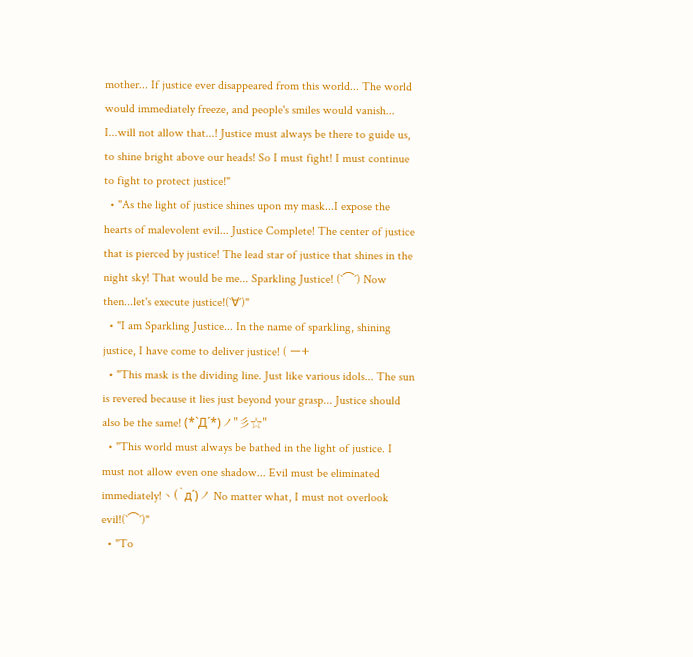mother... If justice ever disappeared from this world... The world would immediately freeze, and people's smiles would vanish... I...will not allow that...! Justice must always be there to guide us, to shine bright above our heads! So I must fight! I must continue to fight to protect justice!"
  • "As the light of justice shines upon my mask...I expose the hearts of malevolent evil... Justice Complete! The center of justice that is pierced by justice! The lead star of justice that shines in the night sky! That would be me... Sparkling Justice! (`⌒´) Now then...let's execute justice!(`∀´)"
  • "I am Sparkling Justice... In the name of sparkling, shining justice, I have come to deliver justice! ( ー+
  • "This mask is the dividing line. Just like various idols... The sun is revered because it lies just beyond your grasp... Justice should also be the same! (*`Д´*)ノ"彡☆"
  • "This world must always be bathed in the light of justice. I must not allow even one shadow... Evil must be eliminated immediately!ヽ(`д´)ノ No matter what, I must not overlook evil!(`⌒´)"
  • "To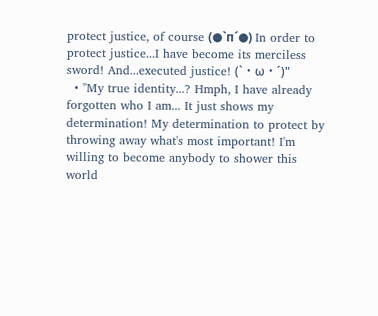protect justice, of course (●`п´●) In order to protect justice...I have become its merciless sword! And...executed justice! (`・ω・´)"
  • "My true identity...? Hmph, I have already forgotten who I am... It just shows my determination! My determination to protect by throwing away what's most important! I'm willing to become anybody to shower this world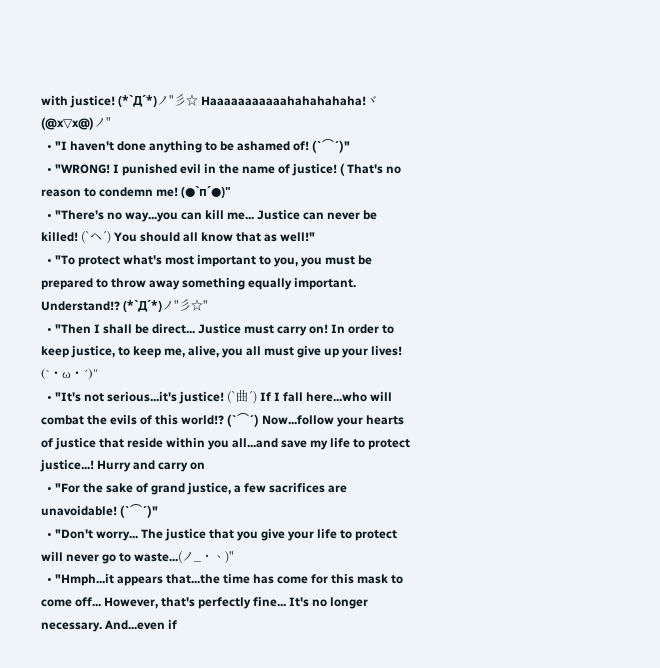with justice! (*`Д´*)ノ"彡☆ Haaaaaaaaaaahahahahaha!ヾ(@x▽x@)ノ"
  • "I haven't done anything to be ashamed of! (`⌒´)"
  • "WRONG! I punished evil in the name of justice! ( That's no reason to condemn me! (●`п´●)"
  • "There's no way...you can kill me... Justice can never be killed! (`ヘ´) You should all know that as well!"
  • "To protect what's most important to you, you must be prepared to throw away something equally important. Understand!? (*`Д´*)ノ"彡☆"
  • "Then I shall be direct... Justice must carry on! In order to keep justice, to keep me, alive, you all must give up your lives! (`・ω・´)"
  • "It's not serious...it's justice! (`曲´) If I fall here...who will combat the evils of this world!? (`⌒´) Now...follow your hearts of justice that reside within you all...and save my life to protect justice...! Hurry and carry on
  • "For the sake of grand justice, a few sacrifices are unavoidable! (`⌒´)"
  • "Don't worry... The justice that you give your life to protect will never go to waste...(ノ_・、)"
  • "Hmph...it appears that...the time has come for this mask to come off... However, that's perfectly fine... It's no longer necessary. And...even if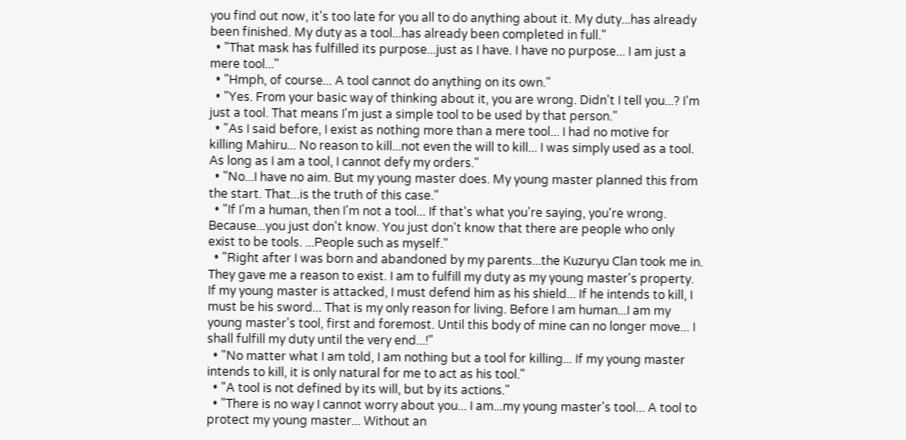you find out now, it's too late for you all to do anything about it. My duty...has already been finished. My duty as a tool...has already been completed in full."
  • "That mask has fulfilled its purpose...just as I have. I have no purpose... I am just a mere tool..."
  • "Hmph, of course... A tool cannot do anything on its own."
  • "Yes. From your basic way of thinking about it, you are wrong. Didn't I tell you...? I'm just a tool. That means I'm just a simple tool to be used by that person."
  • "As I said before, I exist as nothing more than a mere tool... I had no motive for killing Mahiru... No reason to kill...not even the will to kill... I was simply used as a tool. As long as I am a tool, I cannot defy my orders."
  • "No...I have no aim. But my young master does. My young master planned this from the start. That...is the truth of this case."
  • "If I'm a human, then I'm not a tool... If that's what you're saying, you're wrong. Because...you just don't know. You just don't know that there are people who only exist to be tools. ...People such as myself."
  • "Right after I was born and abandoned by my parents...the Kuzuryu Clan took me in. They gave me a reason to exist. I am to fulfill my duty as my young master's property. If my young master is attacked, I must defend him as his shield... If he intends to kill, I must be his sword... That is my only reason for living. Before I am human...I am my young master's tool, first and foremost. Until this body of mine can no longer move... I shall fulfill my duty until the very end...!"
  • "No matter what I am told, I am nothing but a tool for killing... If my young master intends to kill, it is only natural for me to act as his tool."
  • "A tool is not defined by its will, but by its actions."
  • "There is no way I cannot worry about you... I am...my young master's tool... A tool to protect my young master... Without an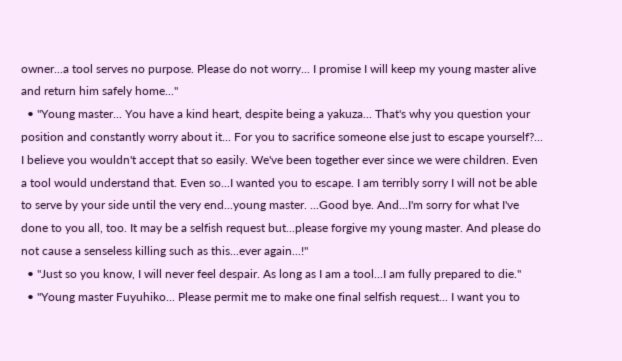owner...a tool serves no purpose. Please do not worry... I promise I will keep my young master alive and return him safely home..."
  • "Young master... You have a kind heart, despite being a yakuza... That's why you question your position and constantly worry about it... For you to sacrifice someone else just to escape yourself?... I believe you wouldn't accept that so easily. We've been together ever since we were children. Even a tool would understand that. Even so...I wanted you to escape. I am terribly sorry I will not be able to serve by your side until the very end...young master. ...Good bye. And...I'm sorry for what I've done to you all, too. It may be a selfish request but...please forgive my young master. And please do not cause a senseless killing such as this...ever again...!"
  • "Just so you know, I will never feel despair. As long as I am a tool...I am fully prepared to die."
  • "Young master Fuyuhiko... Please permit me to make one final selfish request... I want you to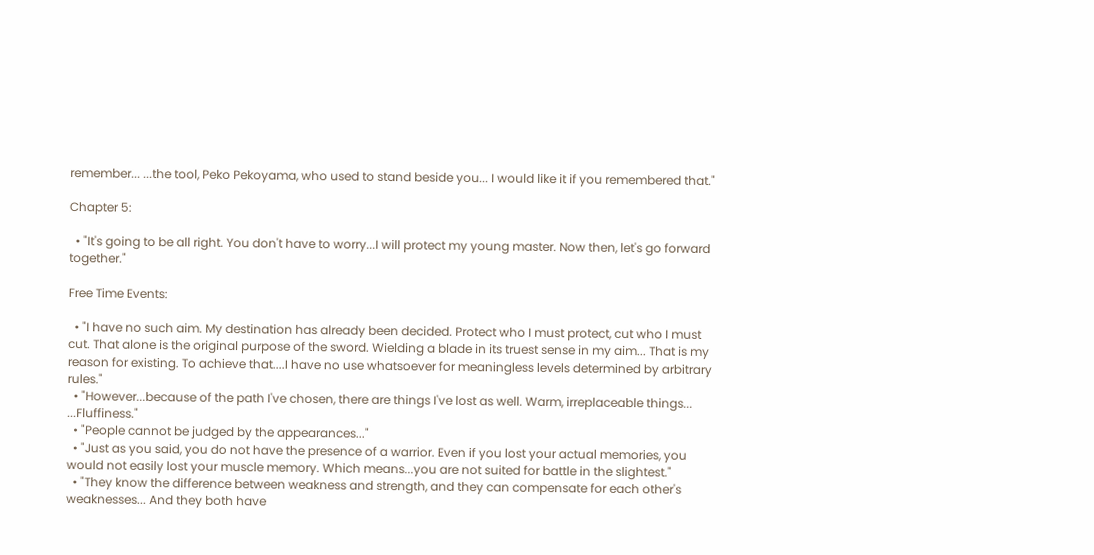remember... ...the tool, Peko Pekoyama, who used to stand beside you... I would like it if you remembered that."

Chapter 5:

  • "It's going to be all right. You don't have to worry...I will protect my young master. Now then, let's go forward together."

Free Time Events:

  • "I have no such aim. My destination has already been decided. Protect who I must protect, cut who I must cut. That alone is the original purpose of the sword. Wielding a blade in its truest sense in my aim... That is my reason for existing. To achieve that....I have no use whatsoever for meaningless levels determined by arbitrary rules."
  • "However...because of the path I've chosen, there are things I've lost as well. Warm, irreplaceable things... ...Fluffiness."
  • "People cannot be judged by the appearances..."
  • "Just as you said, you do not have the presence of a warrior. Even if you lost your actual memories, you would not easily lost your muscle memory. Which means...you are not suited for battle in the slightest."
  • "They know the difference between weakness and strength, and they can compensate for each other's weaknesses... And they both have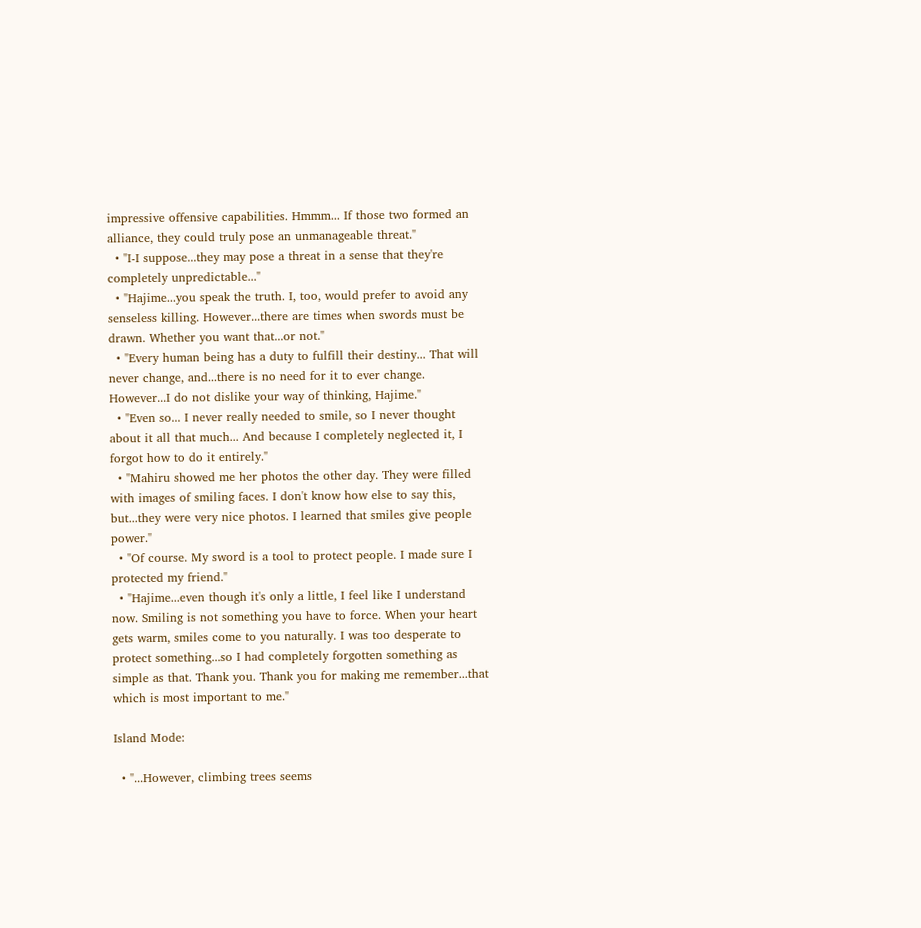impressive offensive capabilities. Hmmm... If those two formed an alliance, they could truly pose an unmanageable threat."
  • "I-I suppose...they may pose a threat in a sense that they're completely unpredictable..."
  • "Hajime...you speak the truth. I, too, would prefer to avoid any senseless killing. However...there are times when swords must be drawn. Whether you want that...or not."
  • "Every human being has a duty to fulfill their destiny... That will never change, and...there is no need for it to ever change. However...I do not dislike your way of thinking, Hajime."
  • "Even so... I never really needed to smile, so I never thought about it all that much... And because I completely neglected it, I forgot how to do it entirely."
  • "Mahiru showed me her photos the other day. They were filled with images of smiling faces. I don't know how else to say this, but...they were very nice photos. I learned that smiles give people power."
  • "Of course. My sword is a tool to protect people. I made sure I protected my friend."
  • "Hajime...even though it's only a little, I feel like I understand now. Smiling is not something you have to force. When your heart gets warm, smiles come to you naturally. I was too desperate to protect something...so I had completely forgotten something as simple as that. Thank you. Thank you for making me remember...that which is most important to me."

Island Mode:

  • "...However, climbing trees seems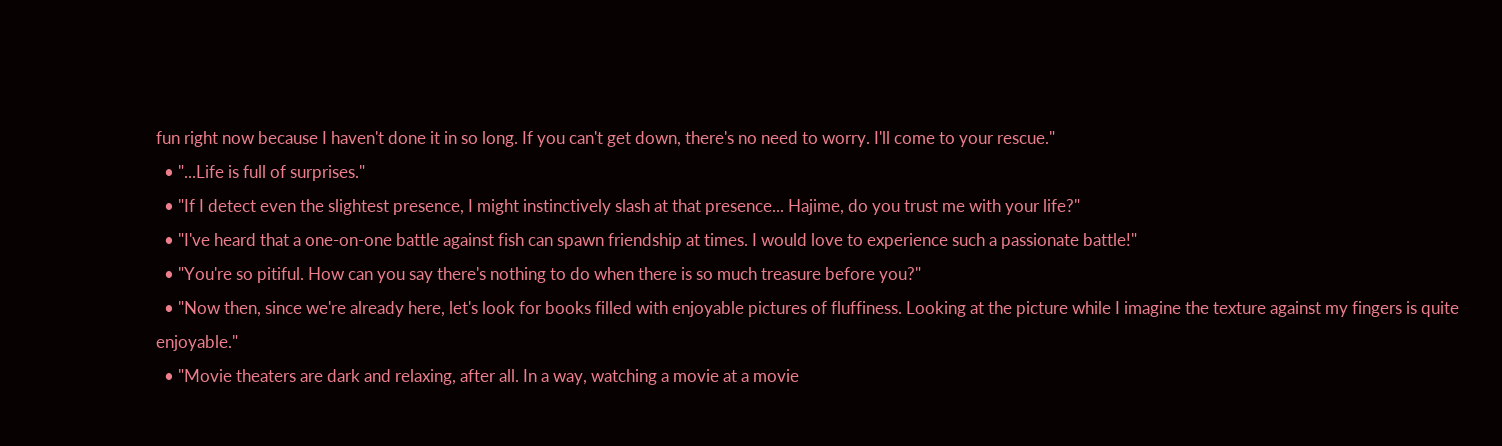fun right now because I haven't done it in so long. If you can't get down, there's no need to worry. I'll come to your rescue."
  • "...Life is full of surprises."
  • "If I detect even the slightest presence, I might instinctively slash at that presence... Hajime, do you trust me with your life?"
  • "I've heard that a one-on-one battle against fish can spawn friendship at times. I would love to experience such a passionate battle!"
  • "You're so pitiful. How can you say there's nothing to do when there is so much treasure before you?"
  • "Now then, since we're already here, let's look for books filled with enjoyable pictures of fluffiness. Looking at the picture while I imagine the texture against my fingers is quite enjoyable."
  • "Movie theaters are dark and relaxing, after all. In a way, watching a movie at a movie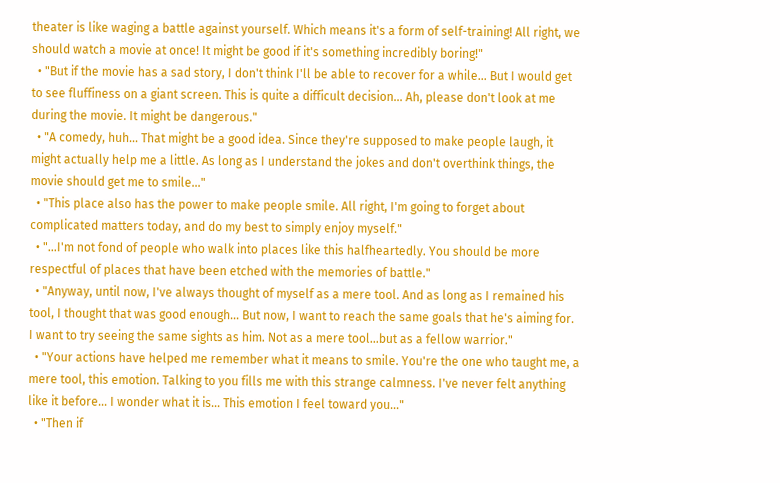theater is like waging a battle against yourself. Which means it's a form of self-training! All right, we should watch a movie at once! It might be good if it's something incredibly boring!"
  • "But if the movie has a sad story, I don't think I'll be able to recover for a while... But I would get to see fluffiness on a giant screen. This is quite a difficult decision... Ah, please don't look at me during the movie. It might be dangerous."
  • "A comedy, huh... That might be a good idea. Since they're supposed to make people laugh, it might actually help me a little. As long as I understand the jokes and don't overthink things, the movie should get me to smile..."
  • "This place also has the power to make people smile. All right, I'm going to forget about complicated matters today, and do my best to simply enjoy myself."
  • "...I'm not fond of people who walk into places like this halfheartedly. You should be more respectful of places that have been etched with the memories of battle."
  • "Anyway, until now, I've always thought of myself as a mere tool. And as long as I remained his tool, I thought that was good enough... But now, I want to reach the same goals that he's aiming for. I want to try seeing the same sights as him. Not as a mere tool...but as a fellow warrior."
  • "Your actions have helped me remember what it means to smile. You're the one who taught me, a mere tool, this emotion. Talking to you fills me with this strange calmness. I've never felt anything like it before... I wonder what it is... This emotion I feel toward you..."
  • "Then if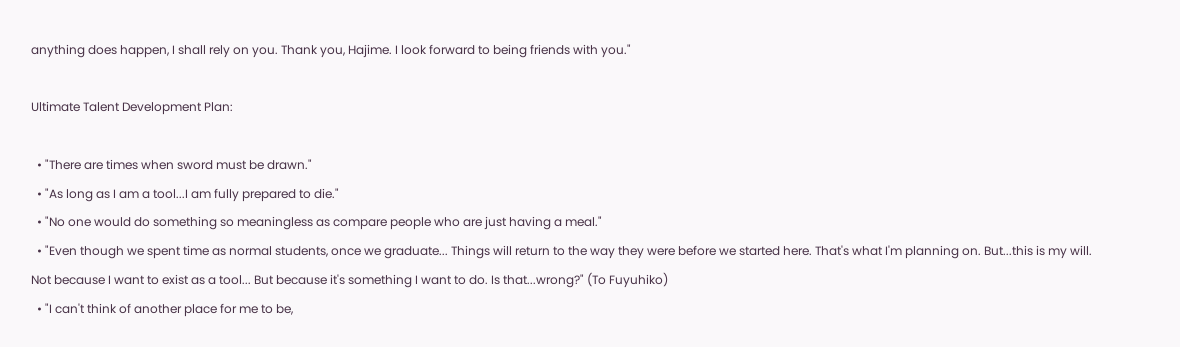anything does happen, I shall rely on you. Thank you, Hajime. I look forward to being friends with you."

Ultimate Talent Development Plan:

  • "There are times when sword must be drawn."
  • "As long as I am a tool...I am fully prepared to die."
  • "No one would do something so meaningless as compare people who are just having a meal."
  • "Even though we spent time as normal students, once we graduate... Things will return to the way they were before we started here. That's what I'm planning on. But...this is my will. Not because I want to exist as a tool... But because it's something I want to do. Is that...wrong?" (To Fuyuhiko)
  • "I can't think of another place for me to be,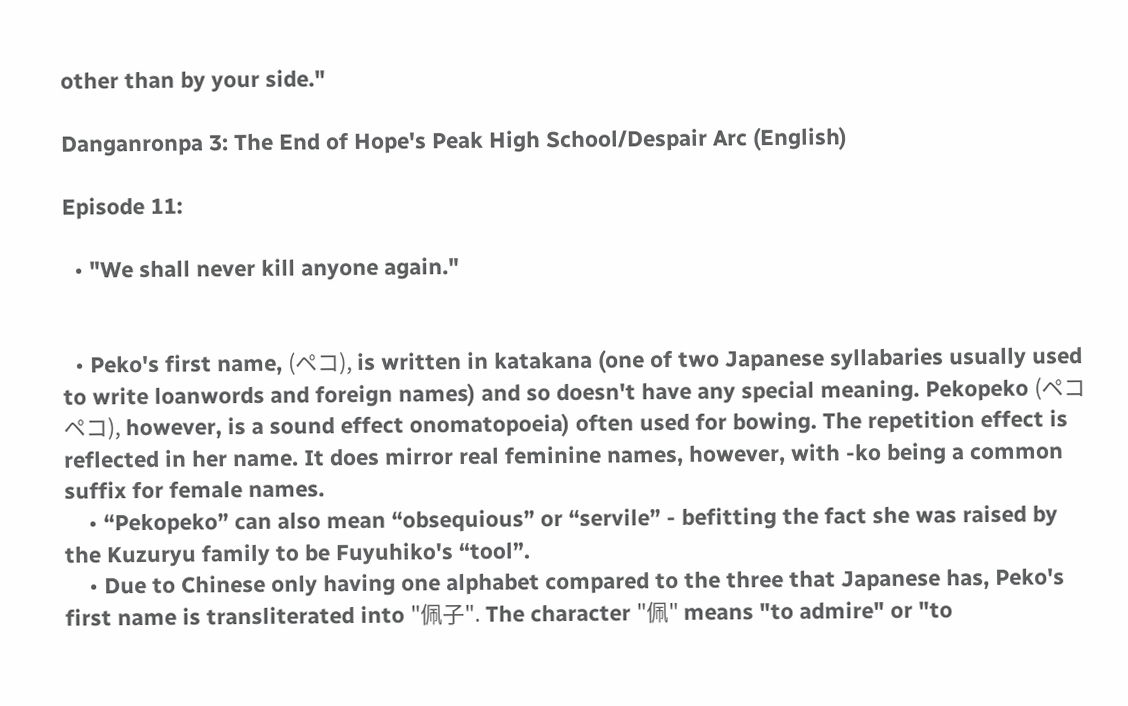other than by your side."

Danganronpa 3: The End of Hope's Peak High School/Despair Arc (English)

Episode 11:

  • "We shall never kill anyone again."


  • Peko's first name, (ペコ), is written in katakana (one of two Japanese syllabaries usually used to write loanwords and foreign names) and so doesn't have any special meaning. Pekopeko (ペコペコ), however, is a sound effect onomatopoeia) often used for bowing. The repetition effect is reflected in her name. It does mirror real feminine names, however, with -ko being a common suffix for female names.
    • “Pekopeko” can also mean “obsequious” or “servile” - befitting the fact she was raised by the Kuzuryu family to be Fuyuhiko's “tool”.
    • Due to Chinese only having one alphabet compared to the three that Japanese has, Peko's first name is transliterated into "佩子". The character "佩" means "to admire" or "to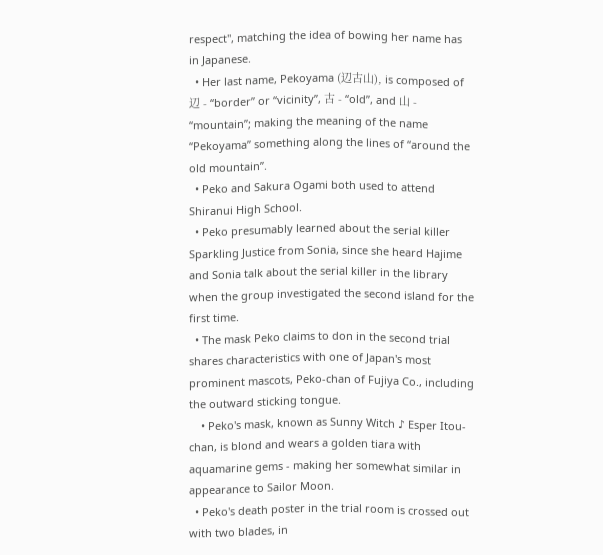respect", matching the idea of bowing her name has in Japanese.
  • Her last name, Pekoyama (辺古山), is composed of 辺 - “border” or “vicinity”, 古 - “old”, and 山 - “mountain”; making the meaning of the name “Pekoyama” something along the lines of “around the old mountain”.
  • Peko and Sakura Ogami both used to attend Shiranui High School.
  • Peko presumably learned about the serial killer Sparkling Justice from Sonia, since she heard Hajime and Sonia talk about the serial killer in the library when the group investigated the second island for the first time.
  • The mask Peko claims to don in the second trial shares characteristics with one of Japan's most prominent mascots, Peko-chan of Fujiya Co., including the outward sticking tongue.
    • Peko's mask, known as Sunny Witch ♪ Esper Itou-chan, is blond and wears a golden tiara with aquamarine gems - making her somewhat similar in appearance to Sailor Moon.
  • Peko's death poster in the trial room is crossed out with two blades, in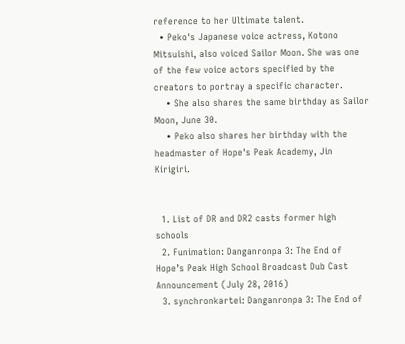reference to her Ultimate talent.
  • Peko's Japanese voice actress, Kotono Mitsuishi, also voiced Sailor Moon. She was one of the few voice actors specified by the creators to portray a specific character.
    • She also shares the same birthday as Sailor Moon, June 30.
    • Peko also shares her birthday with the headmaster of Hope's Peak Academy, Jin Kirigiri.


  1. List of DR and DR2 casts former high schools
  2. Funimation: Danganronpa 3: The End of Hope’s Peak High School Broadcast Dub Cast Announcement (July 28, 2016)
  3. synchronkartei: Danganronpa 3: The End of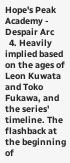Hope's Peak Academy - Despair Arc
  4. Heavily implied based on the ages of Leon Kuwata and Toko Fukawa, and the series' timeline. The flashback at the beginning of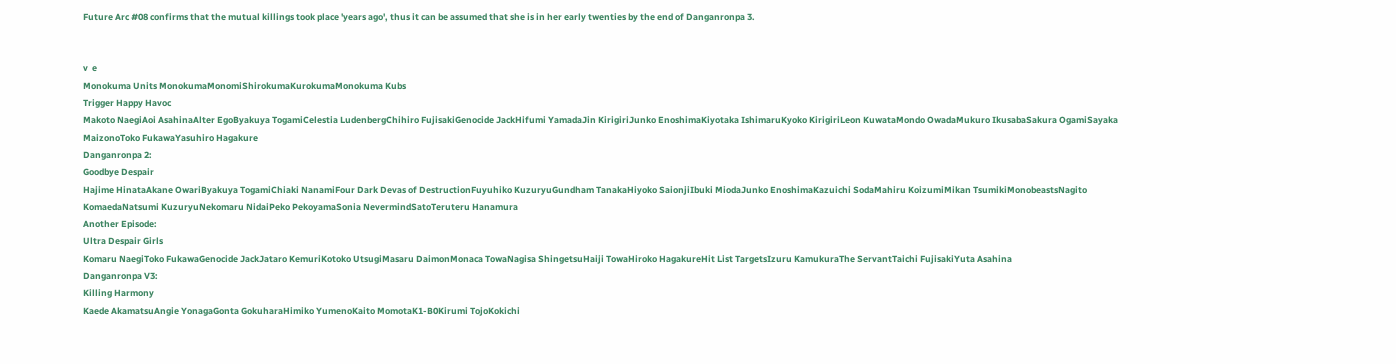Future Arc #08 confirms that the mutual killings took place 'years ago', thus it can be assumed that she is in her early twenties by the end of Danganronpa 3.


v  e
Monokuma Units MonokumaMonomiShirokumaKurokumaMonokuma Kubs
Trigger Happy Havoc
Makoto NaegiAoi AsahinaAlter EgoByakuya TogamiCelestia LudenbergChihiro FujisakiGenocide JackHifumi YamadaJin KirigiriJunko EnoshimaKiyotaka IshimaruKyoko KirigiriLeon KuwataMondo OwadaMukuro IkusabaSakura OgamiSayaka MaizonoToko FukawaYasuhiro Hagakure
Danganronpa 2:
Goodbye Despair
Hajime HinataAkane OwariByakuya TogamiChiaki NanamiFour Dark Devas of DestructionFuyuhiko KuzuryuGundham TanakaHiyoko SaionjiIbuki MiodaJunko EnoshimaKazuichi SodaMahiru KoizumiMikan TsumikiMonobeastsNagito KomaedaNatsumi KuzuryuNekomaru NidaiPeko PekoyamaSonia NevermindSatoTeruteru Hanamura
Another Episode:
Ultra Despair Girls
Komaru NaegiToko FukawaGenocide JackJataro KemuriKotoko UtsugiMasaru DaimonMonaca TowaNagisa ShingetsuHaiji TowaHiroko HagakureHit List TargetsIzuru KamukuraThe ServantTaichi FujisakiYuta Asahina
Danganronpa V3:
Killing Harmony
Kaede AkamatsuAngie YonagaGonta GokuharaHimiko YumenoKaito MomotaK1-B0Kirumi TojoKokichi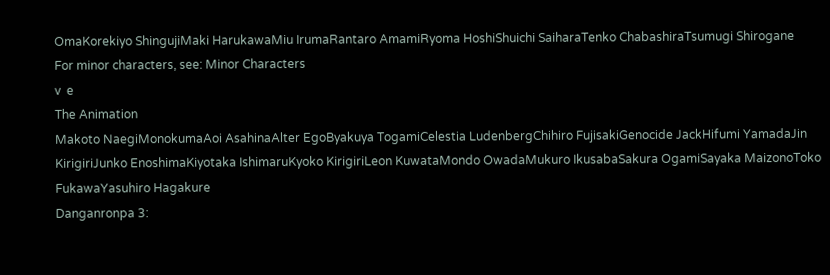OmaKorekiyo ShingujiMaki HarukawaMiu IrumaRantaro AmamiRyoma HoshiShuichi SaiharaTenko ChabashiraTsumugi Shirogane
For minor characters, see: Minor Characters
v  e
The Animation
Makoto NaegiMonokumaAoi AsahinaAlter EgoByakuya TogamiCelestia LudenbergChihiro FujisakiGenocide JackHifumi YamadaJin KirigiriJunko EnoshimaKiyotaka IshimaruKyoko KirigiriLeon KuwataMondo OwadaMukuro IkusabaSakura OgamiSayaka MaizonoToko FukawaYasuhiro Hagakure
Danganronpa 3: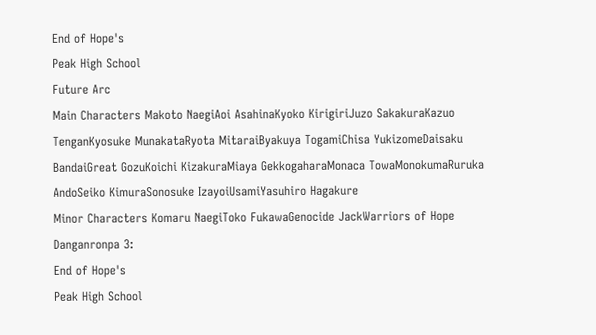End of Hope's
Peak High School
Future Arc
Main Characters Makoto NaegiAoi AsahinaKyoko KirigiriJuzo SakakuraKazuo TenganKyosuke MunakataRyota MitaraiByakuya TogamiChisa YukizomeDaisaku BandaiGreat GozuKoichi KizakuraMiaya GekkogaharaMonaca TowaMonokumaRuruka AndoSeiko KimuraSonosuke IzayoiUsamiYasuhiro Hagakure
Minor Characters Komaru NaegiToko FukawaGenocide JackWarriors of Hope
Danganronpa 3:
End of Hope's
Peak High School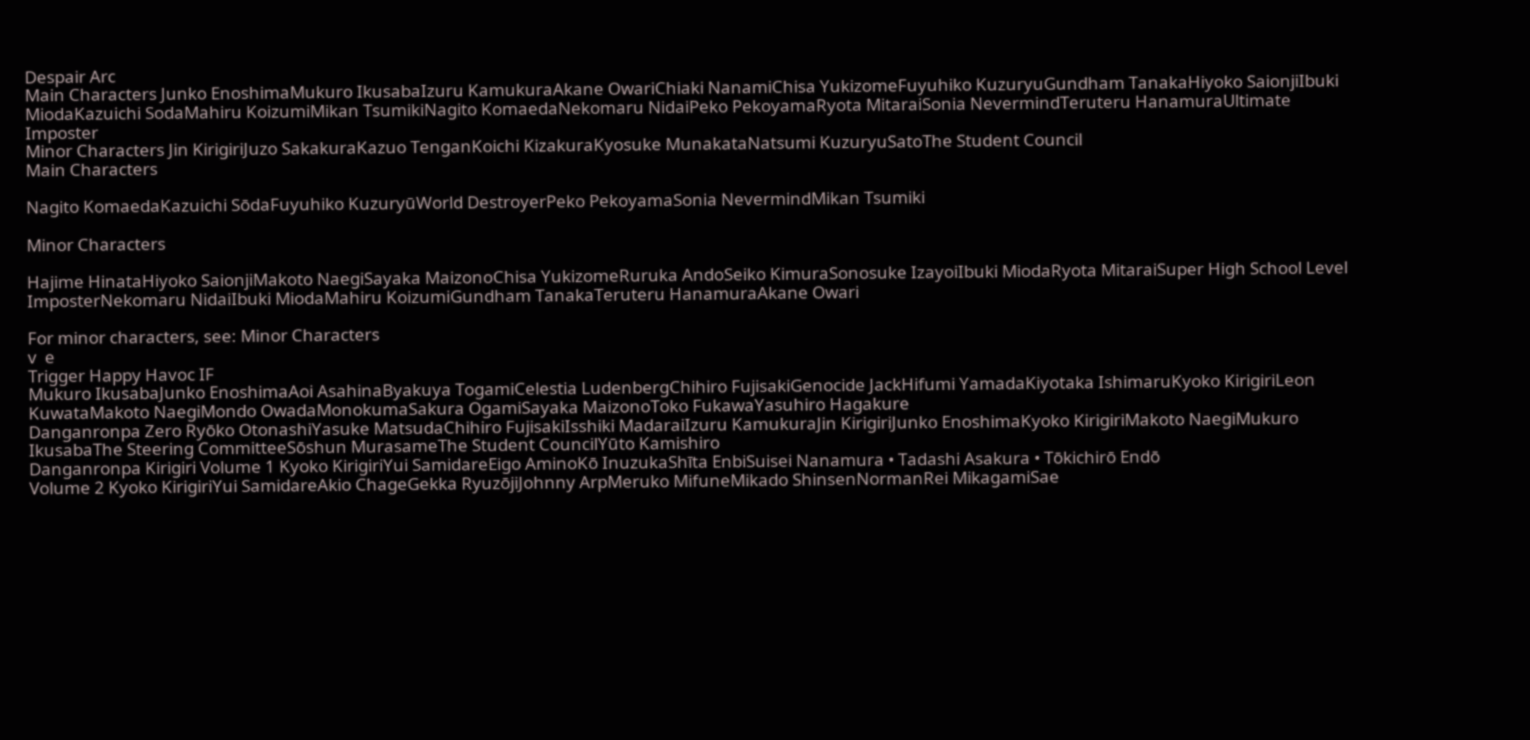Despair Arc
Main Characters Junko EnoshimaMukuro IkusabaIzuru KamukuraAkane OwariChiaki NanamiChisa YukizomeFuyuhiko KuzuryuGundham TanakaHiyoko SaionjiIbuki MiodaKazuichi SodaMahiru KoizumiMikan TsumikiNagito KomaedaNekomaru NidaiPeko PekoyamaRyota MitaraiSonia NevermindTeruteru HanamuraUltimate Imposter
Minor Characters Jin KirigiriJuzo SakakuraKazuo TenganKoichi KizakuraKyosuke MunakataNatsumi KuzuryuSatoThe Student Council
Main Characters

Nagito KomaedaKazuichi SōdaFuyuhiko KuzuryūWorld DestroyerPeko PekoyamaSonia NevermindMikan Tsumiki

Minor Characters

Hajime HinataHiyoko SaionjiMakoto NaegiSayaka MaizonoChisa YukizomeRuruka AndoSeiko KimuraSonosuke IzayoiIbuki MiodaRyota MitaraiSuper High School Level ImposterNekomaru NidaiIbuki MiodaMahiru KoizumiGundham TanakaTeruteru HanamuraAkane Owari

For minor characters, see: Minor Characters
v  e
Trigger Happy Havoc IF
Mukuro IkusabaJunko EnoshimaAoi AsahinaByakuya TogamiCelestia LudenbergChihiro FujisakiGenocide JackHifumi YamadaKiyotaka IshimaruKyoko KirigiriLeon KuwataMakoto NaegiMondo OwadaMonokumaSakura OgamiSayaka MaizonoToko FukawaYasuhiro Hagakure
Danganronpa Zero Ryōko OtonashiYasuke MatsudaChihiro FujisakiIsshiki MadaraiIzuru KamukuraJin KirigiriJunko EnoshimaKyoko KirigiriMakoto NaegiMukuro IkusabaThe Steering CommitteeSōshun MurasameThe Student CouncilYūto Kamishiro
Danganronpa Kirigiri Volume 1 Kyoko KirigiriYui SamidareEigo AminoKō InuzukaShīta EnbiSuisei Nanamura • Tadashi Asakura • Tōkichirō Endō
Volume 2 Kyoko KirigiriYui SamidareAkio ChageGekka RyuzōjiJohnny ArpMeruko MifuneMikado ShinsenNormanRei MikagamiSae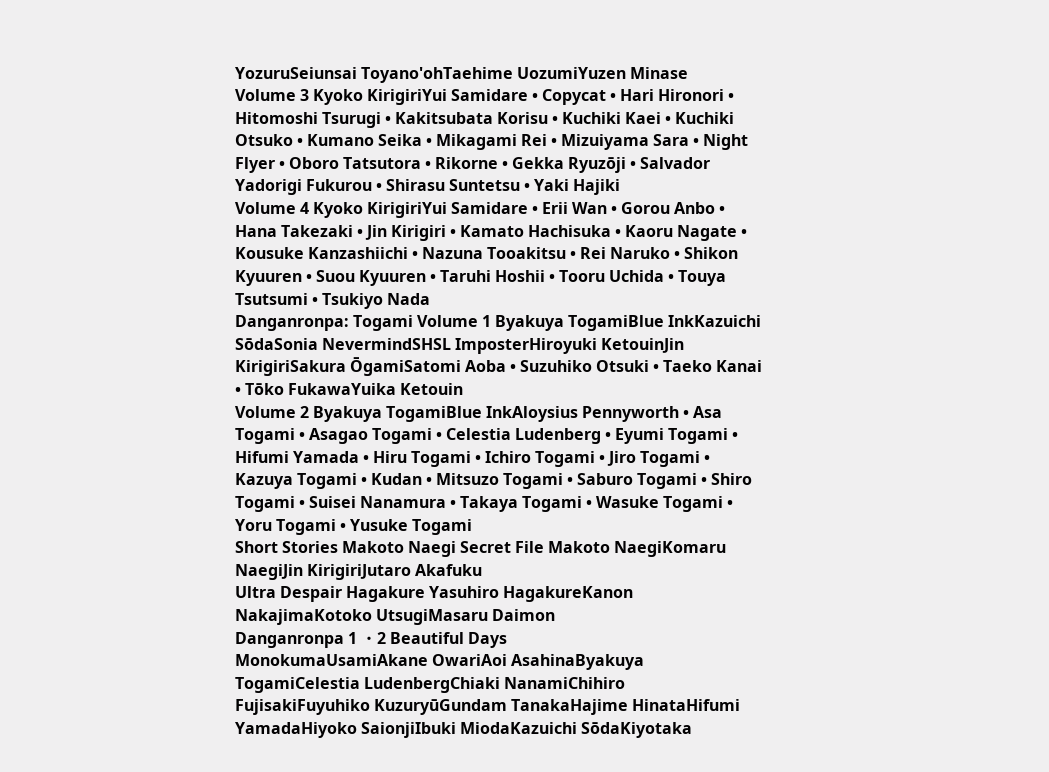YozuruSeiunsai Toyano'ohTaehime UozumiYuzen Minase
Volume 3 Kyoko KirigiriYui Samidare • Copycat • Hari Hironori • Hitomoshi Tsurugi • Kakitsubata Korisu • Kuchiki Kaei • Kuchiki Otsuko • Kumano Seika • Mikagami Rei • Mizuiyama Sara • Night Flyer • Oboro Tatsutora • Rikorne • Gekka Ryuzōji • Salvador Yadorigi Fukurou • Shirasu Suntetsu • Yaki Hajiki
Volume 4 Kyoko KirigiriYui Samidare • Erii Wan • Gorou Anbo • Hana Takezaki • Jin Kirigiri • Kamato Hachisuka • Kaoru Nagate • Kousuke Kanzashiichi • Nazuna Tooakitsu • Rei Naruko • Shikon Kyuuren • Suou Kyuuren • Taruhi Hoshii • Tooru Uchida • Touya Tsutsumi • Tsukiyo Nada
Danganronpa: Togami Volume 1 Byakuya TogamiBlue InkKazuichi SōdaSonia NevermindSHSL ImposterHiroyuki KetouinJin KirigiriSakura ŌgamiSatomi Aoba • Suzuhiko Otsuki • Taeko Kanai • Tōko FukawaYuika Ketouin
Volume 2 Byakuya TogamiBlue InkAloysius Pennyworth • Asa Togami • Asagao Togami • Celestia Ludenberg • Eyumi Togami • Hifumi Yamada • Hiru Togami • Ichiro Togami • Jiro Togami • Kazuya Togami • Kudan • Mitsuzo Togami • Saburo Togami • Shiro Togami • Suisei Nanamura • Takaya Togami • Wasuke Togami • Yoru Togami • Yusuke Togami
Short Stories Makoto Naegi Secret File Makoto NaegiKomaru NaegiJin KirigiriJutaro Akafuku
Ultra Despair Hagakure Yasuhiro HagakureKanon NakajimaKotoko UtsugiMasaru Daimon
Danganronpa 1 ・2 Beautiful Days
MonokumaUsamiAkane OwariAoi AsahinaByakuya TogamiCelestia LudenbergChiaki NanamiChihiro FujisakiFuyuhiko KuzuryūGundam TanakaHajime HinataHifumi YamadaHiyoko SaionjiIbuki MiodaKazuichi SōdaKiyotaka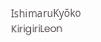IshimaruKyōko KirigiriLeon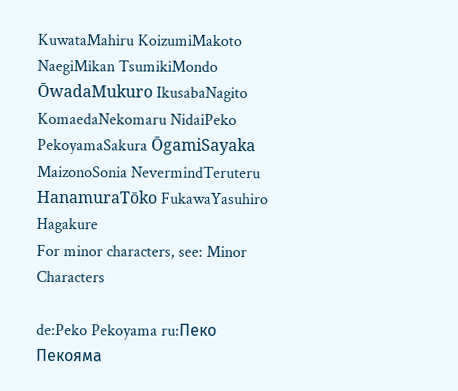KuwataMahiru KoizumiMakoto NaegiMikan TsumikiMondo ŌwadaMukuro IkusabaNagito KomaedaNekomaru NidaiPeko PekoyamaSakura ŌgamiSayaka MaizonoSonia NevermindTeruteru HanamuraTōko FukawaYasuhiro Hagakure
For minor characters, see: Minor Characters

de:Peko Pekoyama ru:Пеко Пекояма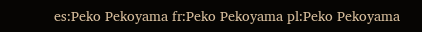es:Peko Pekoyama fr:Peko Pekoyama pl:Peko Pekoyama